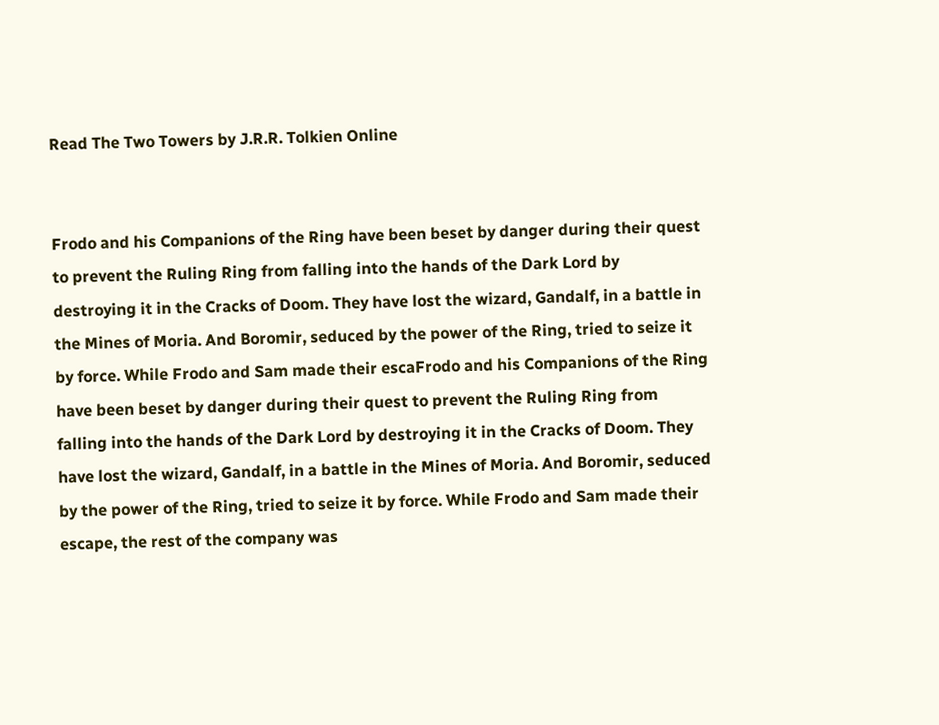Read The Two Towers by J.R.R. Tolkien Online


Frodo and his Companions of the Ring have been beset by danger during their quest to prevent the Ruling Ring from falling into the hands of the Dark Lord by destroying it in the Cracks of Doom. They have lost the wizard, Gandalf, in a battle in the Mines of Moria. And Boromir, seduced by the power of the Ring, tried to seize it by force. While Frodo and Sam made their escaFrodo and his Companions of the Ring have been beset by danger during their quest to prevent the Ruling Ring from falling into the hands of the Dark Lord by destroying it in the Cracks of Doom. They have lost the wizard, Gandalf, in a battle in the Mines of Moria. And Boromir, seduced by the power of the Ring, tried to seize it by force. While Frodo and Sam made their escape, the rest of the company was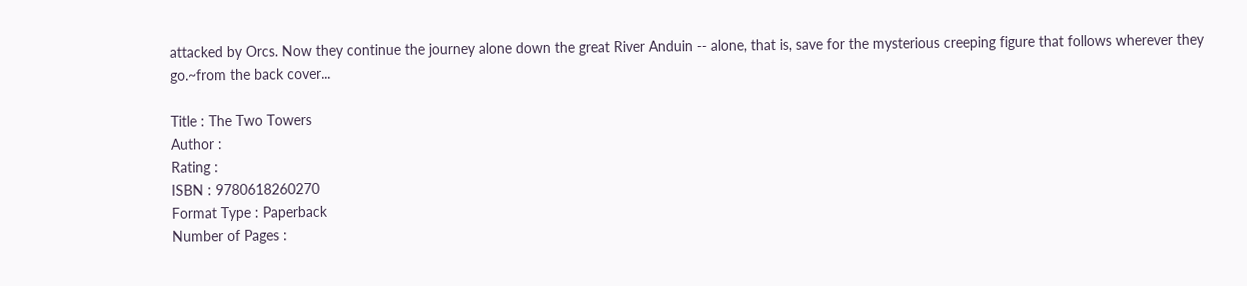attacked by Orcs. Now they continue the journey alone down the great River Anduin -- alone, that is, save for the mysterious creeping figure that follows wherever they go.~from the back cover...

Title : The Two Towers
Author :
Rating :
ISBN : 9780618260270
Format Type : Paperback
Number of Pages :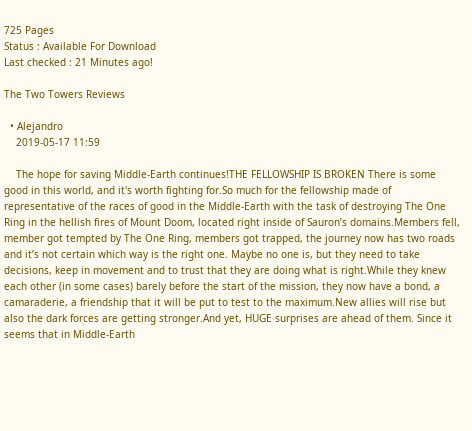725 Pages
Status : Available For Download
Last checked : 21 Minutes ago!

The Two Towers Reviews

  • Alejandro
    2019-05-17 11:59

    The hope for saving Middle-Earth continues!THE FELLOWSHIP IS BROKEN There is some good in this world, and it's worth fighting for.So much for the fellowship made of representative of the races of good in the Middle-Earth with the task of destroying The One Ring in the hellish fires of Mount Doom, located right inside of Sauron’s domains.Members fell, member got tempted by The One Ring, members got trapped, the journey now has two roads and it’s not certain which way is the right one. Maybe no one is, but they need to take decisions, keep in movement and to trust that they are doing what is right.While they knew each other (in some cases) barely before the start of the mission, they now have a bond, a camaraderie, a friendship that it will be put to test to the maximum.New allies will rise but also the dark forces are getting stronger.And yet, HUGE surprises are ahead of them. Since it seems that in Middle-Earth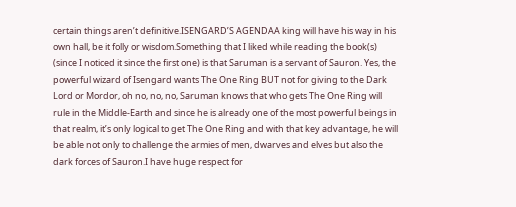certain things aren’t definitive.ISENGARD’S AGENDAA king will have his way in his own hall, be it folly or wisdom.Something that I liked while reading the book(s) (since I noticed it since the first one) is that Saruman is a servant of Sauron. Yes, the powerful wizard of Isengard wants The One Ring BUT not for giving to the Dark Lord or Mordor, oh no, no, no, Saruman knows that who gets The One Ring will rule in the Middle-Earth and since he is already one of the most powerful beings in that realm, it’s only logical to get The One Ring and with that key advantage, he will be able not only to challenge the armies of men, dwarves and elves but also the dark forces of Sauron.I have huge respect for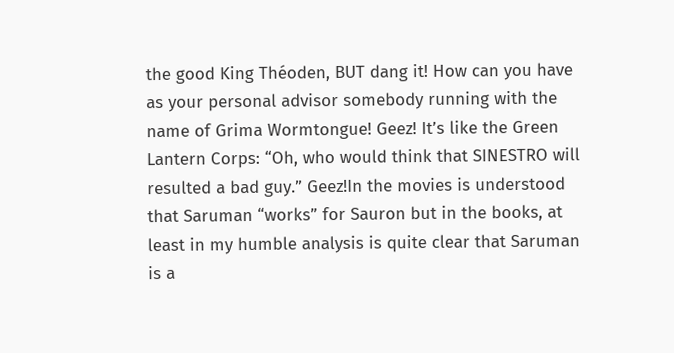the good King Théoden, BUT dang it! How can you have as your personal advisor somebody running with the name of Grima Wormtongue! Geez! It’s like the Green Lantern Corps: “Oh, who would think that SINESTRO will resulted a bad guy.” Geez!In the movies is understood that Saruman “works” for Sauron but in the books, at least in my humble analysis is quite clear that Saruman is a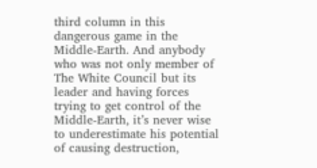third column in this dangerous game in the Middle-Earth. And anybody who was not only member of The White Council but its leader and having forces trying to get control of the Middle-Earth, it’s never wise to underestimate his potential of causing destruction,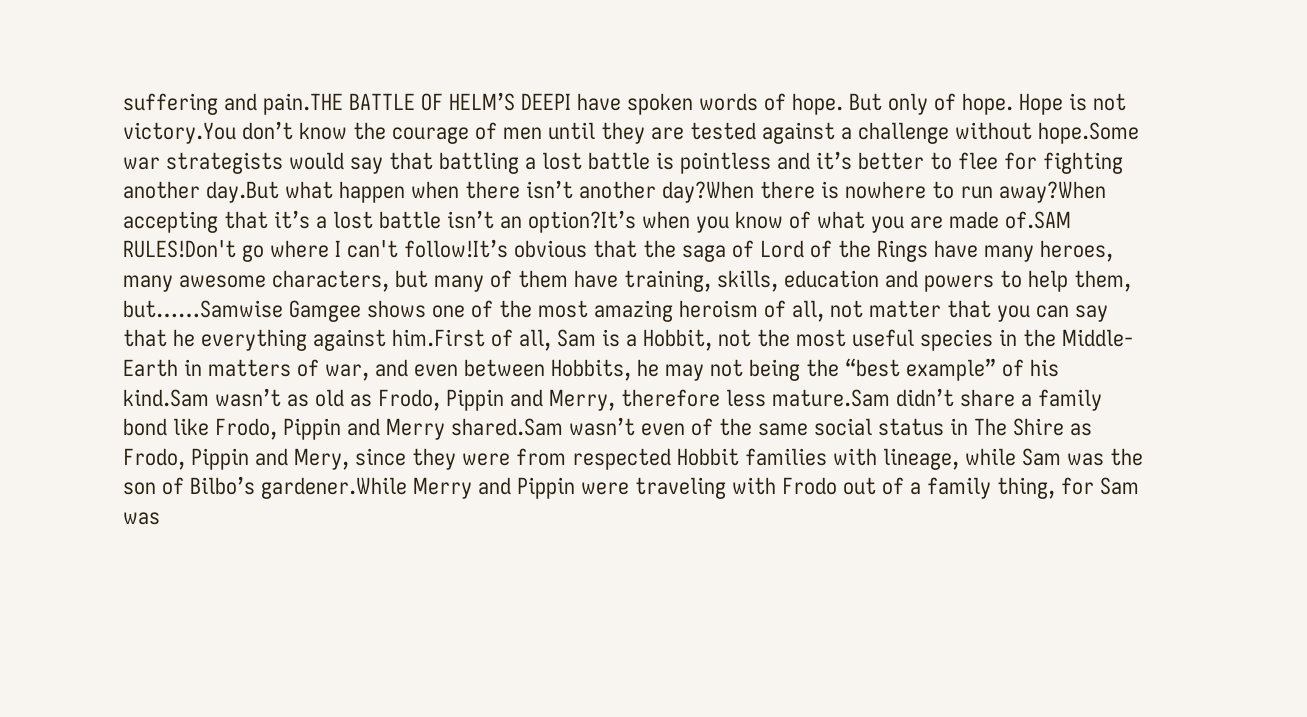suffering and pain.THE BATTLE OF HELM’S DEEPI have spoken words of hope. But only of hope. Hope is not victory.You don’t know the courage of men until they are tested against a challenge without hope.Some war strategists would say that battling a lost battle is pointless and it’s better to flee for fighting another day.But what happen when there isn’t another day?When there is nowhere to run away?When accepting that it’s a lost battle isn’t an option?It’s when you know of what you are made of.SAM RULES!Don't go where I can't follow!It’s obvious that the saga of Lord of the Rings have many heroes, many awesome characters, but many of them have training, skills, education and powers to help them, but……Samwise Gamgee shows one of the most amazing heroism of all, not matter that you can say that he everything against him.First of all, Sam is a Hobbit, not the most useful species in the Middle-Earth in matters of war, and even between Hobbits, he may not being the “best example” of his kind.Sam wasn’t as old as Frodo, Pippin and Merry, therefore less mature.Sam didn’t share a family bond like Frodo, Pippin and Merry shared.Sam wasn’t even of the same social status in The Shire as Frodo, Pippin and Mery, since they were from respected Hobbit families with lineage, while Sam was the son of Bilbo’s gardener.While Merry and Pippin were traveling with Frodo out of a family thing, for Sam was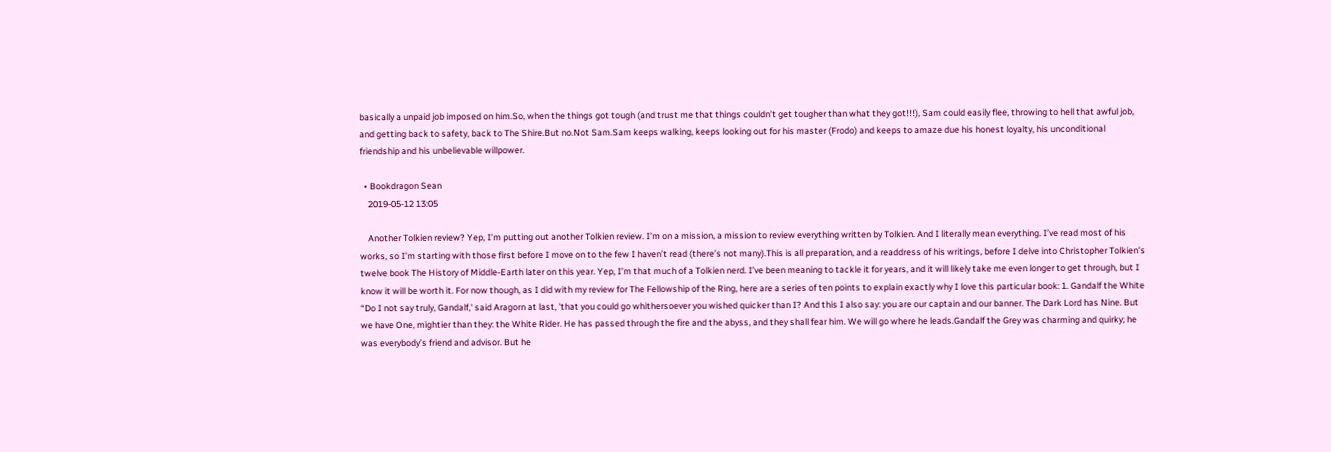basically a unpaid job imposed on him.So, when the things got tough (and trust me that things couldn’t get tougher than what they got!!!), Sam could easily flee, throwing to hell that awful job, and getting back to safety, back to The Shire.But no.Not Sam.Sam keeps walking, keeps looking out for his master (Frodo) and keeps to amaze due his honest loyalty, his unconditional friendship and his unbelievable willpower.

  • Bookdragon Sean
    2019-05-12 13:05

    Another Tolkien review? Yep, I’m putting out another Tolkien review. I’m on a mission, a mission to review everything written by Tolkien. And I literally mean everything. I’ve read most of his works, so I’m starting with those first before I move on to the few I haven’t read (there’s not many).This is all preparation, and a readdress of his writings, before I delve into Christopher Tolkien’s twelve book The History of Middle-Earth later on this year. Yep, I’m that much of a Tolkien nerd. I’ve been meaning to tackle it for years, and it will likely take me even longer to get through, but I know it will be worth it. For now though, as I did with my review for The Fellowship of the Ring, here are a series of ten points to explain exactly why I love this particular book: 1. Gandalf the White “Do I not say truly, Gandalf,' said Aragorn at last, 'that you could go whithersoever you wished quicker than I? And this I also say: you are our captain and our banner. The Dark Lord has Nine. But we have One, mightier than they: the White Rider. He has passed through the fire and the abyss, and they shall fear him. We will go where he leads.Gandalf the Grey was charming and quirky; he was everybody’s friend and advisor. But he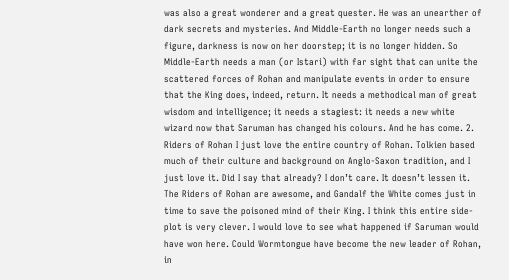was also a great wonderer and a great quester. He was an unearther of dark secrets and mysteries. And Middle-Earth no longer needs such a figure, darkness is now on her doorstep; it is no longer hidden. So Middle-Earth needs a man (or Istari) with far sight that can unite the scattered forces of Rohan and manipulate events in order to ensure that the King does, indeed, return. It needs a methodical man of great wisdom and intelligence; it needs a stagiest: it needs a new white wizard now that Saruman has changed his colours. And he has come. 2. Riders of Rohan I just love the entire country of Rohan. Tolkien based much of their culture and background on Anglo-Saxon tradition, and I just love it. Did I say that already? I don’t care. It doesn’t lessen it. The Riders of Rohan are awesome, and Gandalf the White comes just in time to save the poisoned mind of their King. I think this entire side-plot is very clever. I would love to see what happened if Saruman would have won here. Could Wormtongue have become the new leader of Rohan, in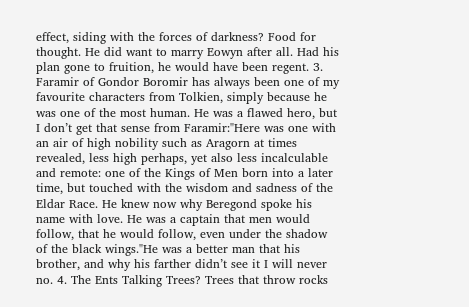effect, siding with the forces of darkness? Food for thought. He did want to marry Eowyn after all. Had his plan gone to fruition, he would have been regent. 3. Faramir of Gondor Boromir has always been one of my favourite characters from Tolkien, simply because he was one of the most human. He was a flawed hero, but I don’t get that sense from Faramir:"Here was one with an air of high nobility such as Aragorn at times revealed, less high perhaps, yet also less incalculable and remote: one of the Kings of Men born into a later time, but touched with the wisdom and sadness of the Eldar Race. He knew now why Beregond spoke his name with love. He was a captain that men would follow, that he would follow, even under the shadow of the black wings."He was a better man that his brother, and why his farther didn’t see it I will never no. 4. The Ents Talking Trees? Trees that throw rocks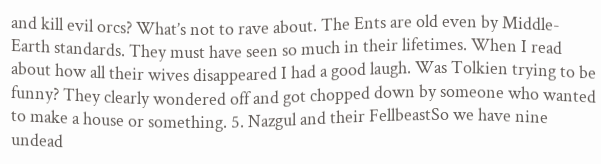and kill evil orcs? What’s not to rave about. The Ents are old even by Middle-Earth standards. They must have seen so much in their lifetimes. When I read about how all their wives disappeared I had a good laugh. Was Tolkien trying to be funny? They clearly wondered off and got chopped down by someone who wanted to make a house or something. 5. Nazgul and their FellbeastSo we have nine undead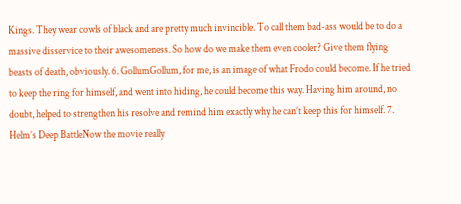Kings. They wear cowls of black and are pretty much invincible. To call them bad-ass would be to do a massive disservice to their awesomeness. So how do we make them even cooler? Give them flying beasts of death, obviously. 6. GollumGollum, for me, is an image of what Frodo could become. If he tried to keep the ring for himself, and went into hiding, he could become this way. Having him around, no doubt, helped to strengthen his resolve and remind him exactly why he can’t keep this for himself. 7. Helm’s Deep BattleNow the movie really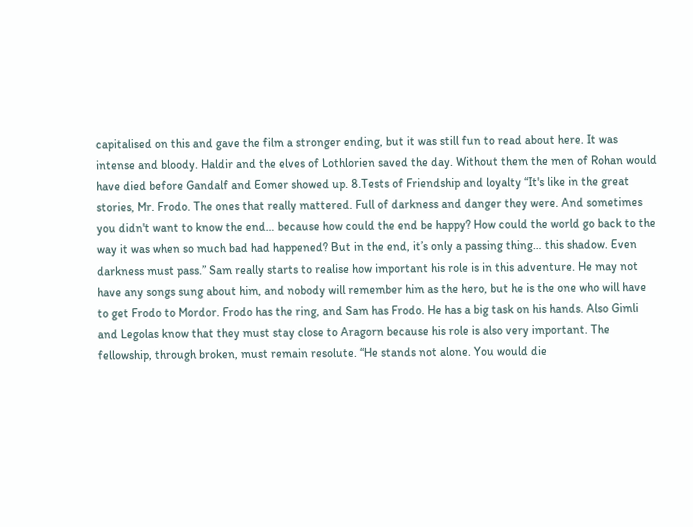capitalised on this and gave the film a stronger ending, but it was still fun to read about here. It was intense and bloody. Haldir and the elves of Lothlorien saved the day. Without them the men of Rohan would have died before Gandalf and Eomer showed up. 8.Tests of Friendship and loyalty “It's like in the great stories, Mr. Frodo. The ones that really mattered. Full of darkness and danger they were. And sometimes you didn't want to know the end… because how could the end be happy? How could the world go back to the way it was when so much bad had happened? But in the end, it’s only a passing thing… this shadow. Even darkness must pass.” Sam really starts to realise how important his role is in this adventure. He may not have any songs sung about him, and nobody will remember him as the hero, but he is the one who will have to get Frodo to Mordor. Frodo has the ring, and Sam has Frodo. He has a big task on his hands. Also Gimli and Legolas know that they must stay close to Aragorn because his role is also very important. The fellowship, through broken, must remain resolute. “He stands not alone. You would die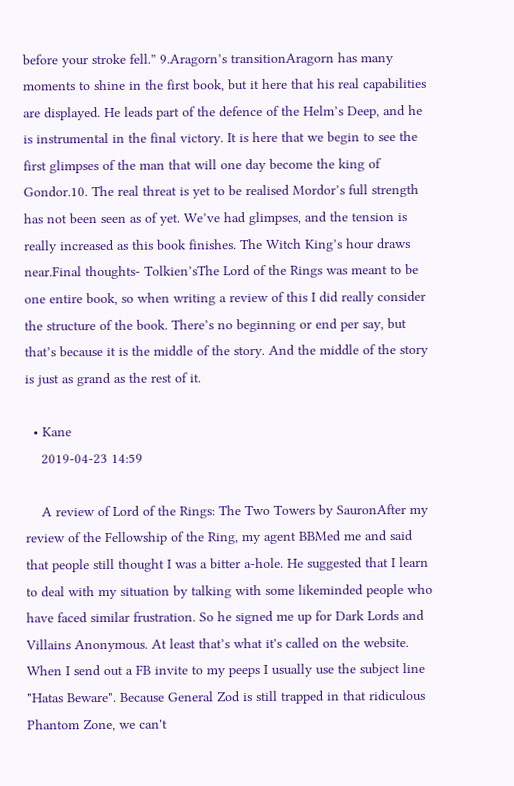before your stroke fell.” 9.Aragorn’s transitionAragorn has many moments to shine in the first book, but it here that his real capabilities are displayed. He leads part of the defence of the Helm’s Deep, and he is instrumental in the final victory. It is here that we begin to see the first glimpses of the man that will one day become the king of Gondor.10. The real threat is yet to be realised Mordor’s full strength has not been seen as of yet. We’ve had glimpses, and the tension is really increased as this book finishes. The Witch King’s hour draws near.Final thoughts- Tolkien’sThe Lord of the Rings was meant to be one entire book, so when writing a review of this I did really consider the structure of the book. There’s no beginning or end per say, but that’s because it is the middle of the story. And the middle of the story is just as grand as the rest of it.

  • Kane
    2019-04-23 14:59

    A review of Lord of the Rings: The Two Towers by SauronAfter my review of the Fellowship of the Ring, my agent BBMed me and said that people still thought I was a bitter a-hole. He suggested that I learn to deal with my situation by talking with some likeminded people who have faced similar frustration. So he signed me up for Dark Lords and Villains Anonymous. At least that’s what it's called on the website. When I send out a FB invite to my peeps I usually use the subject line "Hatas Beware". Because General Zod is still trapped in that ridiculous Phantom Zone, we can't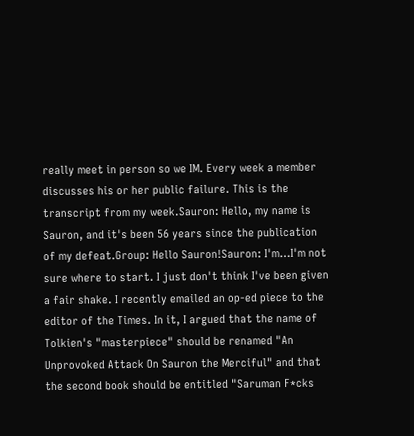really meet in person so we IM. Every week a member discusses his or her public failure. This is the transcript from my week.Sauron: Hello, my name is Sauron, and it's been 56 years since the publication of my defeat.Group: Hello Sauron!Sauron: I'm…I'm not sure where to start. I just don't think I've been given a fair shake. I recently emailed an op-ed piece to the editor of the Times. In it, I argued that the name of Tolkien's "masterpiece" should be renamed "An Unprovoked Attack On Sauron the Merciful" and that the second book should be entitled "Saruman F*cks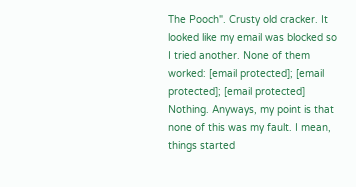The Pooch". Crusty old cracker. It looked like my email was blocked so I tried another. None of them worked: [email protected]; [email protected]; [email protected] Nothing. Anyways, my point is that none of this was my fault. I mean, things started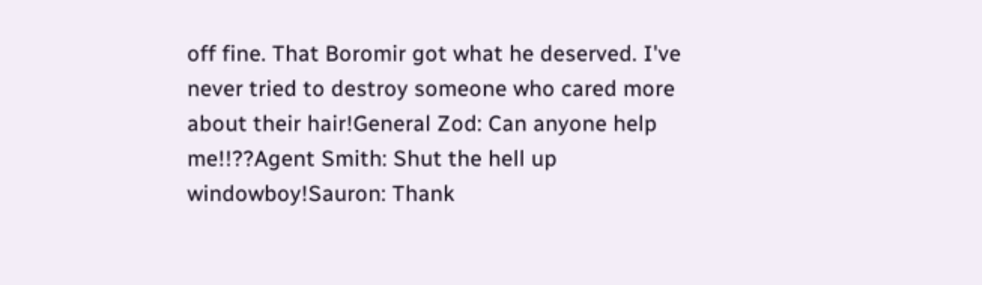off fine. That Boromir got what he deserved. I've never tried to destroy someone who cared more about their hair!General Zod: Can anyone help me!!??Agent Smith: Shut the hell up windowboy!Sauron: Thank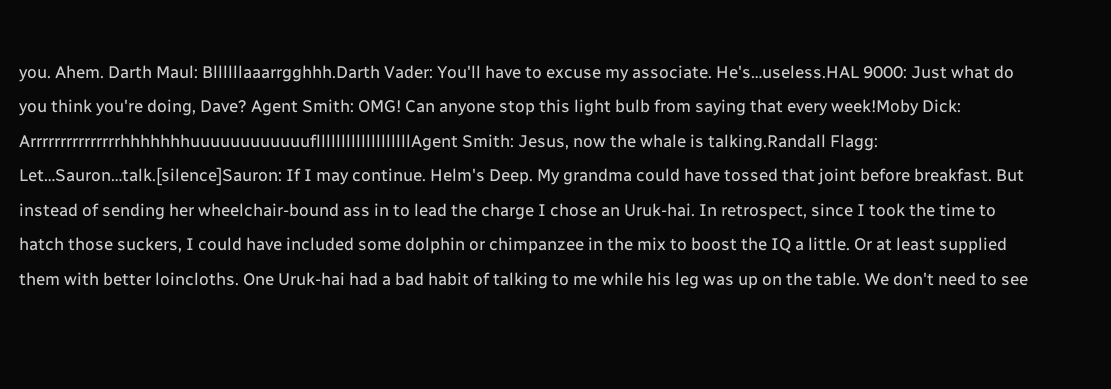you. Ahem. Darth Maul: Bllllllaaarrgghhh.Darth Vader: You'll have to excuse my associate. He's…useless.HAL 9000: Just what do you think you're doing, Dave? Agent Smith: OMG! Can anyone stop this light bulb from saying that every week!Moby Dick: ArrrrrrrrrrrrrrrhhhhhhhuuuuuuuuuuuuflllllllllllllllllllAgent Smith: Jesus, now the whale is talking.Randall Flagg: Let…Sauron…talk.[silence]Sauron: If I may continue. Helm's Deep. My grandma could have tossed that joint before breakfast. But instead of sending her wheelchair-bound ass in to lead the charge I chose an Uruk-hai. In retrospect, since I took the time to hatch those suckers, I could have included some dolphin or chimpanzee in the mix to boost the IQ a little. Or at least supplied them with better loincloths. One Uruk-hai had a bad habit of talking to me while his leg was up on the table. We don't need to see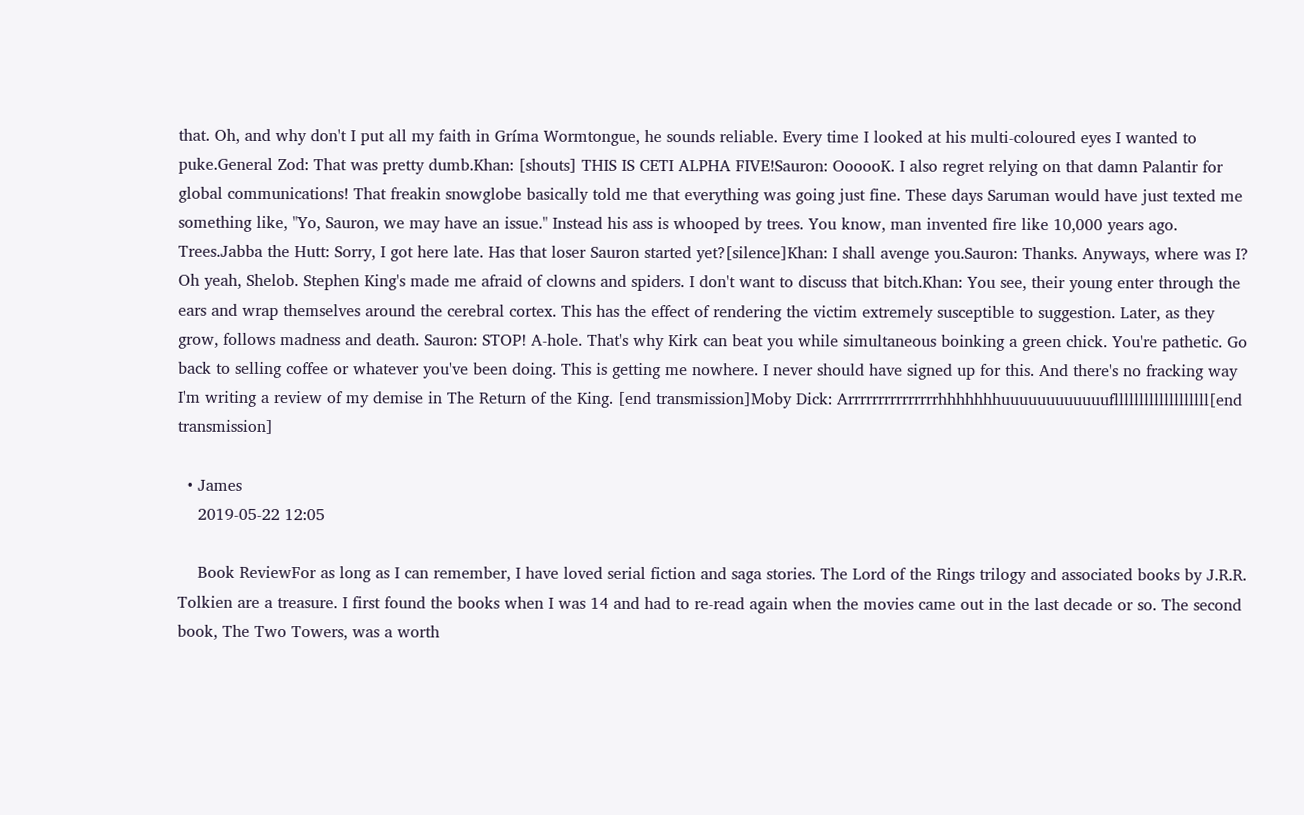that. Oh, and why don't I put all my faith in Gríma Wormtongue, he sounds reliable. Every time I looked at his multi-coloured eyes I wanted to puke.General Zod: That was pretty dumb.Khan: [shouts] THIS IS CETI ALPHA FIVE!Sauron: OooooK. I also regret relying on that damn Palantir for global communications! That freakin snowglobe basically told me that everything was going just fine. These days Saruman would have just texted me something like, "Yo, Sauron, we may have an issue." Instead his ass is whooped by trees. You know, man invented fire like 10,000 years ago. Trees.Jabba the Hutt: Sorry, I got here late. Has that loser Sauron started yet?[silence]Khan: I shall avenge you.Sauron: Thanks. Anyways, where was I? Oh yeah, Shelob. Stephen King's made me afraid of clowns and spiders. I don't want to discuss that bitch.Khan: You see, their young enter through the ears and wrap themselves around the cerebral cortex. This has the effect of rendering the victim extremely susceptible to suggestion. Later, as they grow, follows madness and death. Sauron: STOP! A-hole. That's why Kirk can beat you while simultaneous boinking a green chick. You're pathetic. Go back to selling coffee or whatever you've been doing. This is getting me nowhere. I never should have signed up for this. And there's no fracking way I'm writing a review of my demise in The Return of the King. [end transmission]Moby Dick: Arrrrrrrrrrrrrrrhhhhhhhuuuuuuuuuuuuflllllllllllllllllll[end transmission]

  • James
    2019-05-22 12:05

    Book ReviewFor as long as I can remember, I have loved serial fiction and saga stories. The Lord of the Rings trilogy and associated books by J.R.R. Tolkien are a treasure. I first found the books when I was 14 and had to re-read again when the movies came out in the last decade or so. The second book, The Two Towers, was a worth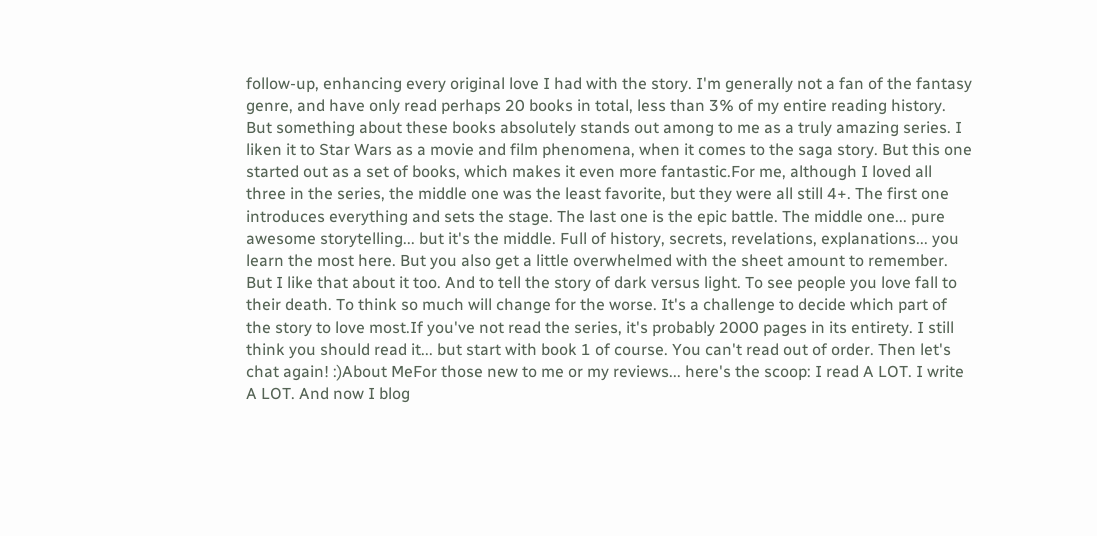follow-up, enhancing every original love I had with the story. I'm generally not a fan of the fantasy genre, and have only read perhaps 20 books in total, less than 3% of my entire reading history. But something about these books absolutely stands out among to me as a truly amazing series. I liken it to Star Wars as a movie and film phenomena, when it comes to the saga story. But this one started out as a set of books, which makes it even more fantastic.For me, although I loved all three in the series, the middle one was the least favorite, but they were all still 4+. The first one introduces everything and sets the stage. The last one is the epic battle. The middle one... pure awesome storytelling... but it's the middle. Full of history, secrets, revelations, explanations... you learn the most here. But you also get a little overwhelmed with the sheet amount to remember. But I like that about it too. And to tell the story of dark versus light. To see people you love fall to their death. To think so much will change for the worse. It's a challenge to decide which part of the story to love most.If you've not read the series, it's probably 2000 pages in its entirety. I still think you should read it... but start with book 1 of course. You can't read out of order. Then let's chat again! :)About MeFor those new to me or my reviews... here's the scoop: I read A LOT. I write A LOT. And now I blog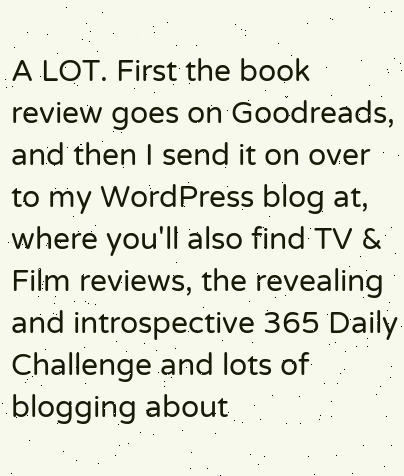A LOT. First the book review goes on Goodreads, and then I send it on over to my WordPress blog at, where you'll also find TV & Film reviews, the revealing and introspective 365 Daily Challenge and lots of blogging about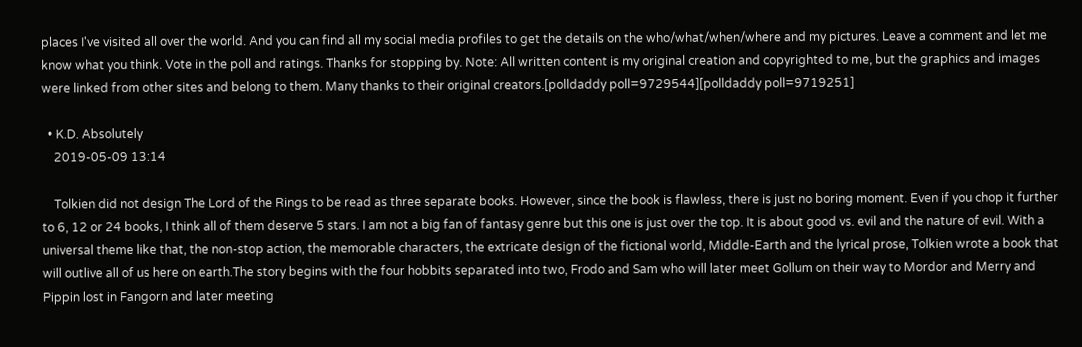places I've visited all over the world. And you can find all my social media profiles to get the details on the who/what/when/where and my pictures. Leave a comment and let me know what you think. Vote in the poll and ratings. Thanks for stopping by. Note: All written content is my original creation and copyrighted to me, but the graphics and images were linked from other sites and belong to them. Many thanks to their original creators.[polldaddy poll=9729544][polldaddy poll=9719251]

  • K.D. Absolutely
    2019-05-09 13:14

    Tolkien did not design The Lord of the Rings to be read as three separate books. However, since the book is flawless, there is just no boring moment. Even if you chop it further to 6, 12 or 24 books, I think all of them deserve 5 stars. I am not a big fan of fantasy genre but this one is just over the top. It is about good vs. evil and the nature of evil. With a universal theme like that, the non-stop action, the memorable characters, the extricate design of the fictional world, Middle-Earth and the lyrical prose, Tolkien wrote a book that will outlive all of us here on earth.The story begins with the four hobbits separated into two, Frodo and Sam who will later meet Gollum on their way to Mordor and Merry and Pippin lost in Fangorn and later meeting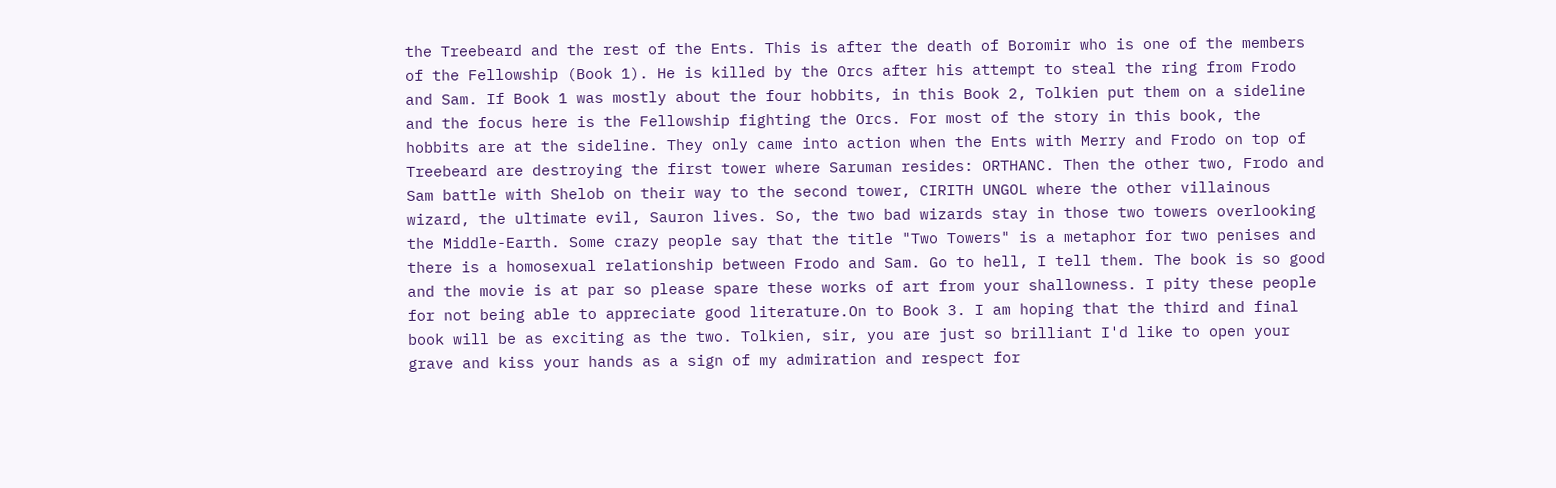the Treebeard and the rest of the Ents. This is after the death of Boromir who is one of the members of the Fellowship (Book 1). He is killed by the Orcs after his attempt to steal the ring from Frodo and Sam. If Book 1 was mostly about the four hobbits, in this Book 2, Tolkien put them on a sideline and the focus here is the Fellowship fighting the Orcs. For most of the story in this book, the hobbits are at the sideline. They only came into action when the Ents with Merry and Frodo on top of Treebeard are destroying the first tower where Saruman resides: ORTHANC. Then the other two, Frodo and Sam battle with Shelob on their way to the second tower, CIRITH UNGOL where the other villainous wizard, the ultimate evil, Sauron lives. So, the two bad wizards stay in those two towers overlooking the Middle-Earth. Some crazy people say that the title "Two Towers" is a metaphor for two penises and there is a homosexual relationship between Frodo and Sam. Go to hell, I tell them. The book is so good and the movie is at par so please spare these works of art from your shallowness. I pity these people for not being able to appreciate good literature.On to Book 3. I am hoping that the third and final book will be as exciting as the two. Tolkien, sir, you are just so brilliant I'd like to open your grave and kiss your hands as a sign of my admiration and respect for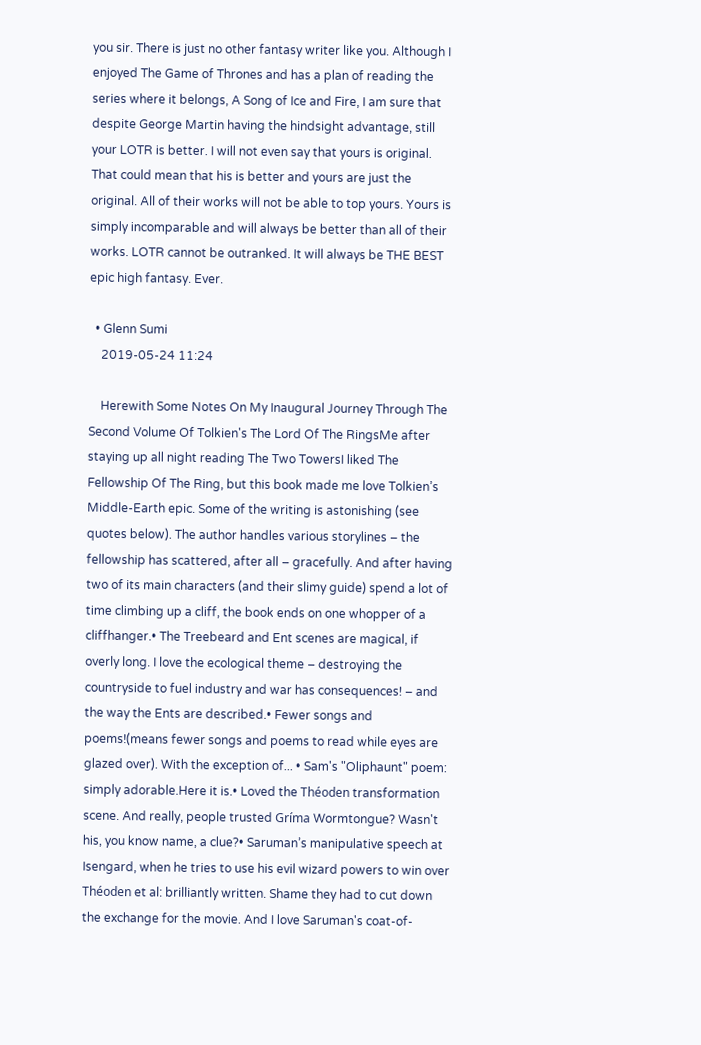you sir. There is just no other fantasy writer like you. Although I enjoyed The Game of Thrones and has a plan of reading the series where it belongs, A Song of Ice and Fire, I am sure that despite George Martin having the hindsight advantage, still your LOTR is better. I will not even say that yours is original. That could mean that his is better and yours are just the original. All of their works will not be able to top yours. Yours is simply incomparable and will always be better than all of their works. LOTR cannot be outranked. It will always be THE BEST epic high fantasy. Ever.

  • Glenn Sumi
    2019-05-24 11:24

    Herewith Some Notes On My Inaugural Journey Through The Second Volume Of Tolkien's The Lord Of The RingsMe after staying up all night reading The Two TowersI liked The Fellowship Of The Ring, but this book made me love Tolkien’s Middle-Earth epic. Some of the writing is astonishing (see quotes below). The author handles various storylines – the fellowship has scattered, after all – gracefully. And after having two of its main characters (and their slimy guide) spend a lot of time climbing up a cliff, the book ends on one whopper of a cliffhanger.• The Treebeard and Ent scenes are magical, if overly long. I love the ecological theme – destroying the countryside to fuel industry and war has consequences! – and the way the Ents are described.• Fewer songs and poems!(means fewer songs and poems to read while eyes are glazed over). With the exception of... • Sam's "Oliphaunt" poem: simply adorable.Here it is.• Loved the Théoden transformation scene. And really, people trusted Gríma Wormtongue? Wasn't his, you know name, a clue?• Saruman’s manipulative speech at Isengard, when he tries to use his evil wizard powers to win over Théoden et al: brilliantly written. Shame they had to cut down the exchange for the movie. And I love Saruman's coat-of-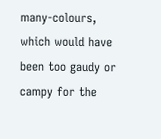many-colours, which would have been too gaudy or campy for the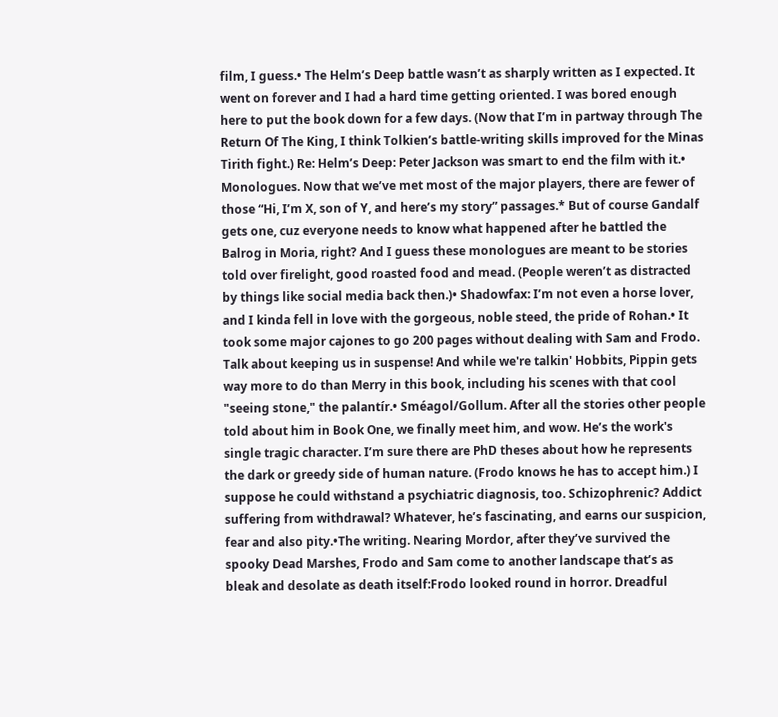film, I guess.• The Helm’s Deep battle wasn’t as sharply written as I expected. It went on forever and I had a hard time getting oriented. I was bored enough here to put the book down for a few days. (Now that I’m in partway through The Return Of The King, I think Tolkien’s battle-writing skills improved for the Minas Tirith fight.) Re: Helm’s Deep: Peter Jackson was smart to end the film with it.• Monologues. Now that we’ve met most of the major players, there are fewer of those “Hi, I’m X, son of Y, and here’s my story” passages.* But of course Gandalf gets one, cuz everyone needs to know what happened after he battled the Balrog in Moria, right? And I guess these monologues are meant to be stories told over firelight, good roasted food and mead. (People weren’t as distracted by things like social media back then.)• Shadowfax: I’m not even a horse lover, and I kinda fell in love with the gorgeous, noble steed, the pride of Rohan.• It took some major cajones to go 200 pages without dealing with Sam and Frodo. Talk about keeping us in suspense! And while we're talkin' Hobbits, Pippin gets way more to do than Merry in this book, including his scenes with that cool "seeing stone," the palantír.• Sméagol/Gollum. After all the stories other people told about him in Book One, we finally meet him, and wow. He’s the work's single tragic character. I’m sure there are PhD theses about how he represents the dark or greedy side of human nature. (Frodo knows he has to accept him.) I suppose he could withstand a psychiatric diagnosis, too. Schizophrenic? Addict suffering from withdrawal? Whatever, he’s fascinating, and earns our suspicion, fear and also pity.•The writing. Nearing Mordor, after they’ve survived the spooky Dead Marshes, Frodo and Sam come to another landscape that’s as bleak and desolate as death itself:Frodo looked round in horror. Dreadful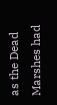as the Dead Marshes had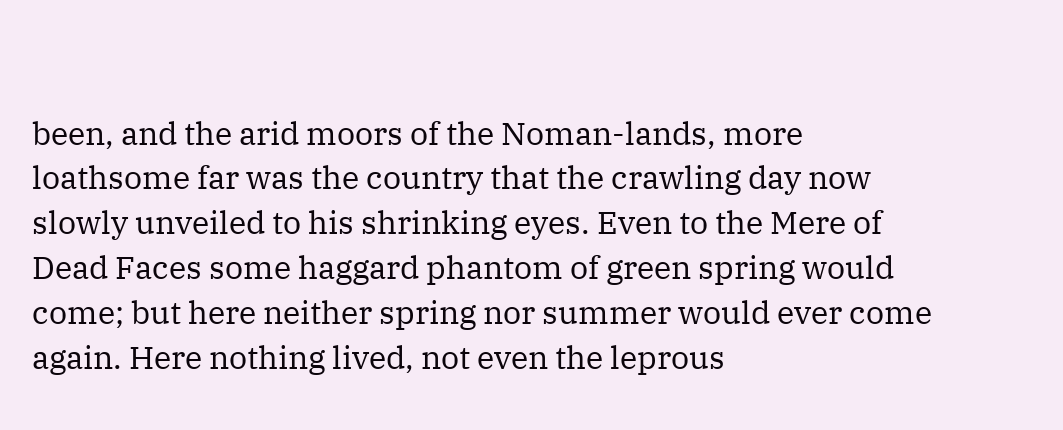been, and the arid moors of the Noman-lands, more loathsome far was the country that the crawling day now slowly unveiled to his shrinking eyes. Even to the Mere of Dead Faces some haggard phantom of green spring would come; but here neither spring nor summer would ever come again. Here nothing lived, not even the leprous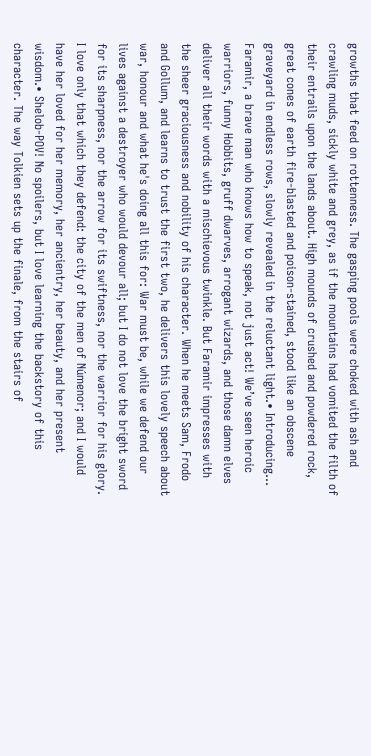growths that feed on rottenness. The gasping pools were choked with ash and crawling muds, sickly white and grey, as if the mountains had vomited the filth of their entrails upon the lands about. High mounds of crushed and powdered rock, great cones of earth fire-blasted and poison-stained, stood like an obscene graveyard in endless rows, slowly revealed in the reluctant light.• Introducing… Faramir, a brave man who knows how to speak, not just act! We’ve seen heroic warriors, funny Hobbits, gruff dwarves, arrogant wizards, and those damn elves deliver all their words with a mischievous twinkle. But Faramir impresses with the sheer graciousness and nobility of his character. When he meets Sam, Frodo and Gollum, and learns to trust the first two, he delivers this lovely speech about war, honour and what he's doing all this for: War must be, while we defend our lives against a destroyer who would devour all; but I do not love the bright sword for its sharpness, nor the arrow for its swiftness, nor the warrior for his glory. I love only that which they defend: the city of the men of Númenor; and I would have her loved for her memory, her ancientry, her beauty, and her present wisdom.• Shelob-POV! No spoilers, but I love learning the backstory of this character. The way Tolkien sets up the finale, from the stairs of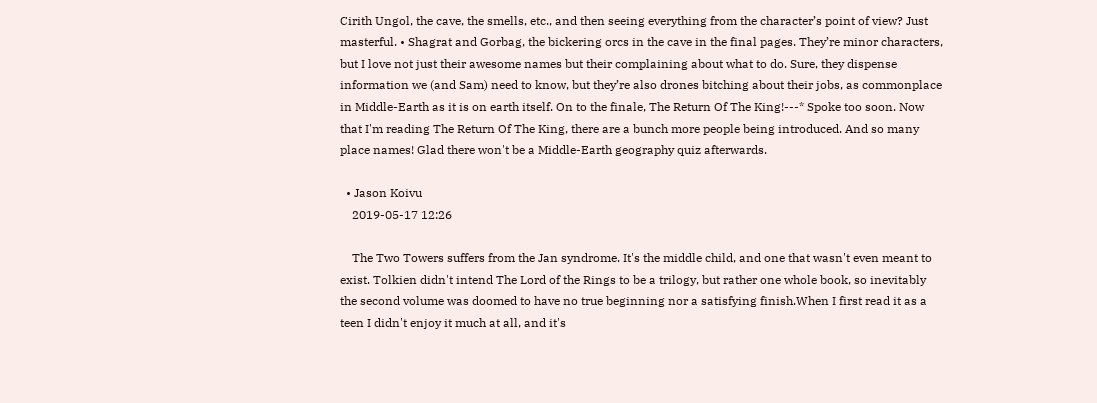Cirith Ungol, the cave, the smells, etc., and then seeing everything from the character’s point of view? Just masterful. • Shagrat and Gorbag, the bickering orcs in the cave in the final pages. They’re minor characters, but I love not just their awesome names but their complaining about what to do. Sure, they dispense information we (and Sam) need to know, but they’re also drones bitching about their jobs, as commonplace in Middle-Earth as it is on earth itself. On to the finale, The Return Of The King!---* Spoke too soon. Now that I'm reading The Return Of The King, there are a bunch more people being introduced. And so many place names! Glad there won't be a Middle-Earth geography quiz afterwards.

  • Jason Koivu
    2019-05-17 12:26

    The Two Towers suffers from the Jan syndrome. It's the middle child, and one that wasn't even meant to exist. Tolkien didn't intend The Lord of the Rings to be a trilogy, but rather one whole book, so inevitably the second volume was doomed to have no true beginning nor a satisfying finish.When I first read it as a teen I didn't enjoy it much at all, and it's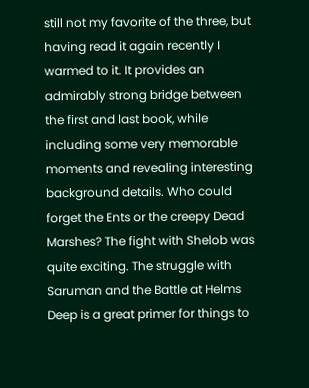still not my favorite of the three, but having read it again recently I warmed to it. It provides an admirably strong bridge between the first and last book, while including some very memorable moments and revealing interesting background details. Who could forget the Ents or the creepy Dead Marshes? The fight with Shelob was quite exciting. The struggle with Saruman and the Battle at Helms Deep is a great primer for things to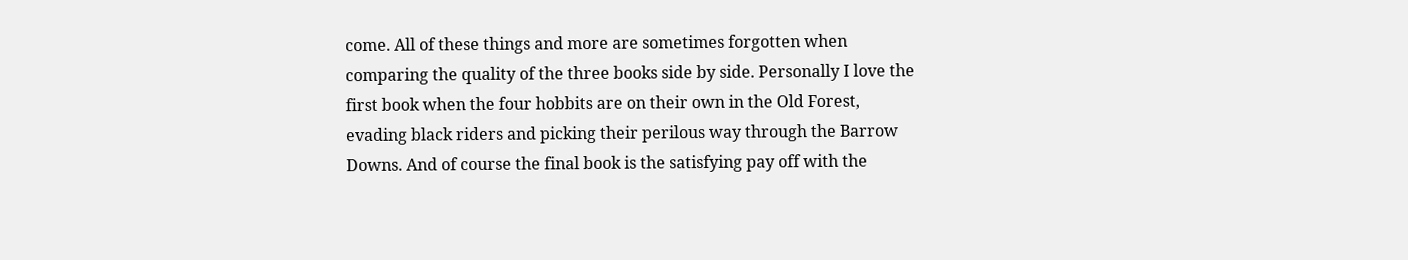come. All of these things and more are sometimes forgotten when comparing the quality of the three books side by side. Personally I love the first book when the four hobbits are on their own in the Old Forest, evading black riders and picking their perilous way through the Barrow Downs. And of course the final book is the satisfying pay off with the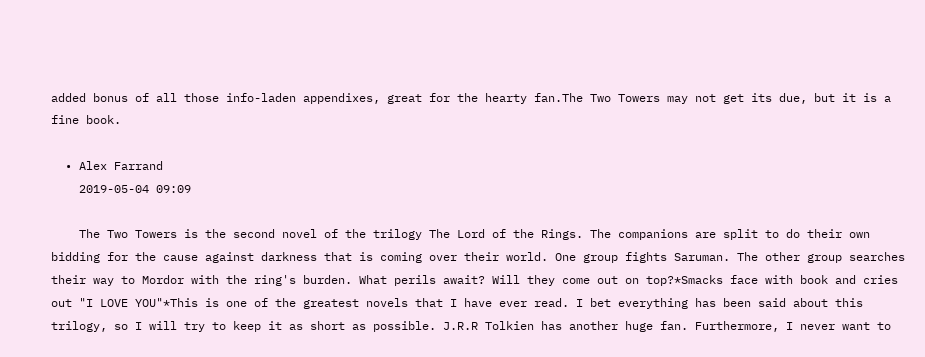added bonus of all those info-laden appendixes, great for the hearty fan.The Two Towers may not get its due, but it is a fine book.

  • Alex Farrand
    2019-05-04 09:09

    The Two Towers is the second novel of the trilogy The Lord of the Rings. The companions are split to do their own bidding for the cause against darkness that is coming over their world. One group fights Saruman. The other group searches their way to Mordor with the ring's burden. What perils await? Will they come out on top?*Smacks face with book and cries out "I LOVE YOU"*This is one of the greatest novels that I have ever read. I bet everything has been said about this trilogy, so I will try to keep it as short as possible. J.R.R Tolkien has another huge fan. Furthermore, I never want to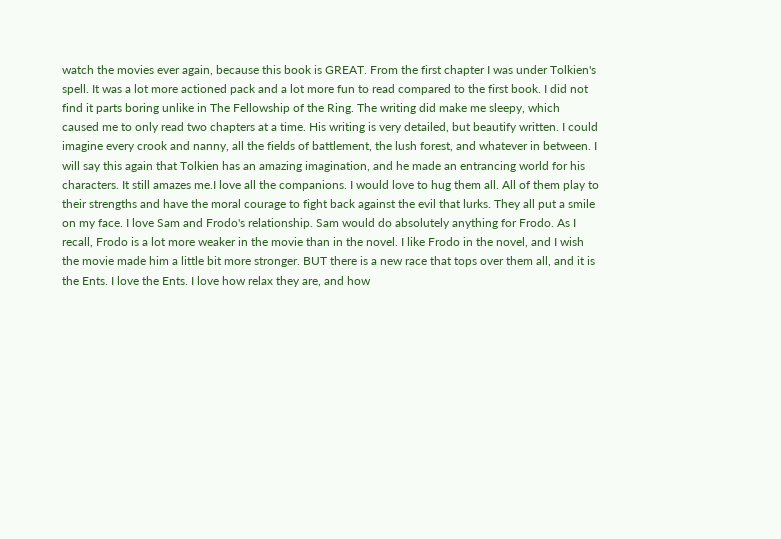watch the movies ever again, because this book is GREAT. From the first chapter I was under Tolkien's spell. It was a lot more actioned pack and a lot more fun to read compared to the first book. I did not find it parts boring unlike in The Fellowship of the Ring. The writing did make me sleepy, which caused me to only read two chapters at a time. His writing is very detailed, but beautify written. I could imagine every crook and nanny, all the fields of battlement, the lush forest, and whatever in between. I will say this again that Tolkien has an amazing imagination, and he made an entrancing world for his characters. It still amazes me.I love all the companions. I would love to hug them all. All of them play to their strengths and have the moral courage to fight back against the evil that lurks. They all put a smile on my face. I love Sam and Frodo's relationship. Sam would do absolutely anything for Frodo. As I recall, Frodo is a lot more weaker in the movie than in the novel. I like Frodo in the novel, and I wish the movie made him a little bit more stronger. BUT there is a new race that tops over them all, and it is the Ents. I love the Ents. I love how relax they are, and how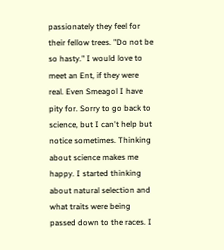passionately they feel for their fellow trees. "Do not be so hasty." I would love to meet an Ent, if they were real. Even Smeagol I have pity for. Sorry to go back to science, but I can't help but notice sometimes. Thinking about science makes me happy. I started thinking about natural selection and what traits were being passed down to the races. I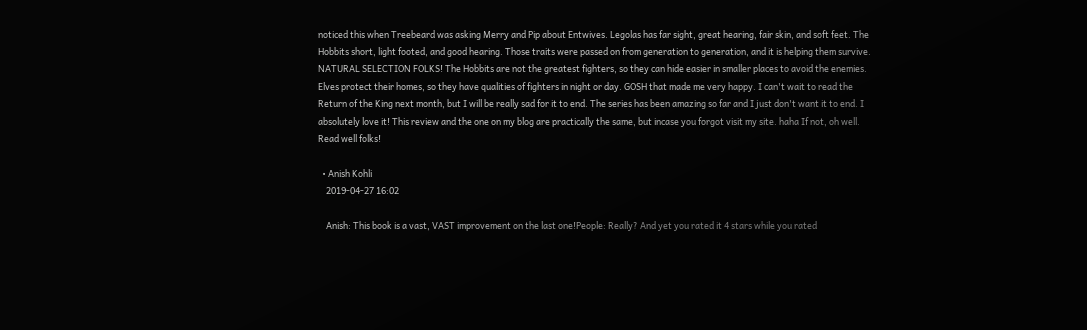noticed this when Treebeard was asking Merry and Pip about Entwives. Legolas has far sight, great hearing, fair skin, and soft feet. The Hobbits short, light footed, and good hearing. Those traits were passed on from generation to generation, and it is helping them survive. NATURAL SELECTION FOLKS! The Hobbits are not the greatest fighters, so they can hide easier in smaller places to avoid the enemies. Elves protect their homes, so they have qualities of fighters in night or day. GOSH that made me very happy. I can't wait to read the Return of the King next month, but I will be really sad for it to end. The series has been amazing so far and I just don't want it to end. I absolutely love it! This review and the one on my blog are practically the same, but incase you forgot visit my site. haha If not, oh well. Read well folks!

  • Anish Kohli
    2019-04-27 16:02

    Anish: This book is a vast, VAST improvement on the last one!People: Really? And yet you rated it 4 stars while you rated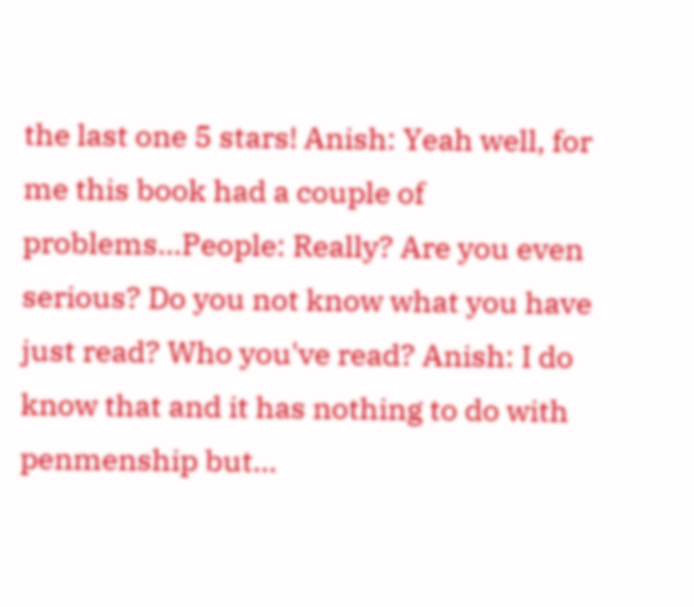the last one 5 stars! Anish: Yeah well, for me this book had a couple of problems...People: Really? Are you even serious? Do you not know what you have just read? Who you've read? Anish: I do know that and it has nothing to do with penmenship but...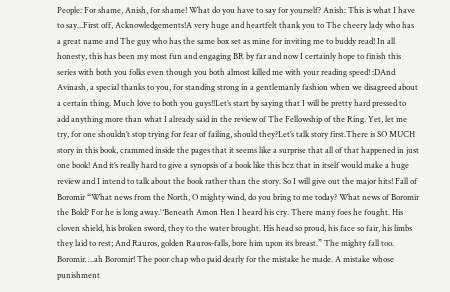People: For shame, Anish, for shame! What do you have to say for yourself? Anish: This is what I have to say...First off, Acknowledgements!A very huge and heartfelt thank you to The cheery lady who has a great name and The guy who has the same box set as mine for inviting me to buddy read! In all honesty, this has been my most fun and engaging BR by far and now I certainly hope to finish this series with both you folks even though you both almost killed me with your reading speed! :DAnd Avinash, a special thanks to you, for standing strong in a gentlemanly fashion when we disagreed about a certain thing. Much love to both you guys!!Let’s start by saying that I will be pretty hard pressed to add anything more than what I already said in the review of The Fellowship of the Ring. Yet, let me try, for one shouldn’t stop trying for fear of failing, should they?Let’s talk story first.There is SO MUCH story in this book, crammed inside the pages that it seems like a surprise that all of that happened in just one book! And it’s really hard to give a synopsis of a book like this bcz that in itself would make a huge review and I intend to talk about the book rather than the story. So I will give out the major hits! Fall of Boromir “What news from the North, O mighty wind, do you bring to me today? What news of Boromir the Bold? For he is long away.’ ‘Beneath Amon Hen I heard his cry. There many foes he fought. His cloven shield, his broken sword, they to the water brought. His head so proud, his face so fair, his limbs they laid to rest; And Rauros, golden Rauros-falls, bore him upon its breast.” The mighty fall too. Boromir….ah Boromir! The poor chap who paid dearly for the mistake he made. A mistake whose punishment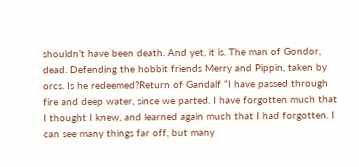shouldn’t have been death. And yet, it is. The man of Gondor, dead. Defending the hobbit friends Merry and Pippin, taken by orcs. Is he redeemed?Return of Gandalf “I have passed through fire and deep water, since we parted. I have forgotten much that I thought I knew, and learned again much that I had forgotten. I can see many things far off, but many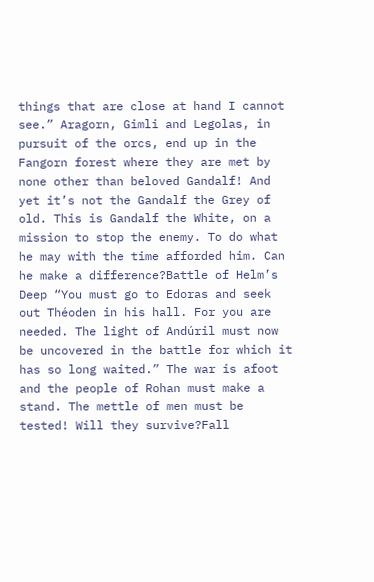things that are close at hand I cannot see.” Aragorn, Gimli and Legolas, in pursuit of the orcs, end up in the Fangorn forest where they are met by none other than beloved Gandalf! And yet it’s not the Gandalf the Grey of old. This is Gandalf the White, on a mission to stop the enemy. To do what he may with the time afforded him. Can he make a difference?Battle of Helm’s Deep “You must go to Edoras and seek out Théoden in his hall. For you are needed. The light of Andúril must now be uncovered in the battle for which it has so long waited.” The war is afoot and the people of Rohan must make a stand. The mettle of men must be tested! Will they survive?Fall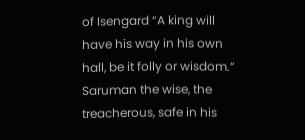of Isengard “A king will have his way in his own hall, be it folly or wisdom.” Saruman the wise, the treacherous, safe in his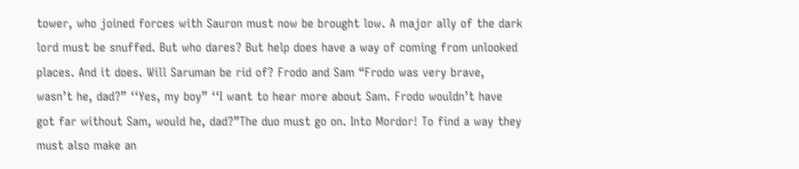tower, who joined forces with Sauron must now be brought low. A major ally of the dark lord must be snuffed. But who dares? But help does have a way of coming from unlooked places. And it does. Will Saruman be rid of? Frodo and Sam “Frodo was very brave, wasn’t he, dad?” ‘‘Yes, my boy” ‘‘I want to hear more about Sam. Frodo wouldn’t have got far without Sam, would he, dad?”The duo must go on. Into Mordor! To find a way they must also make an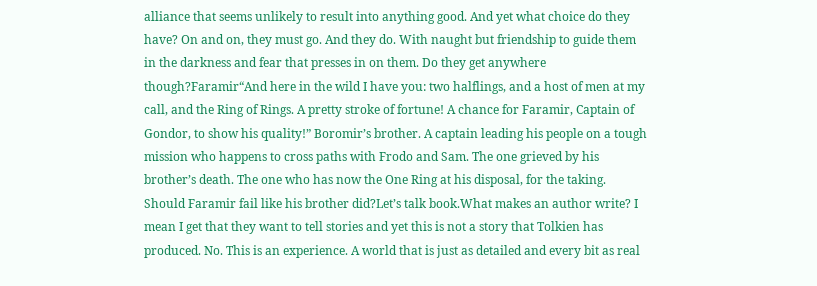alliance that seems unlikely to result into anything good. And yet what choice do they have? On and on, they must go. And they do. With naught but friendship to guide them in the darkness and fear that presses in on them. Do they get anywhere though?Faramir“And here in the wild I have you: two halflings, and a host of men at my call, and the Ring of Rings. A pretty stroke of fortune! A chance for Faramir, Captain of Gondor, to show his quality!” Boromir’s brother. A captain leading his people on a tough mission who happens to cross paths with Frodo and Sam. The one grieved by his brother’s death. The one who has now the One Ring at his disposal, for the taking. Should Faramir fail like his brother did?Let’s talk book.What makes an author write? I mean I get that they want to tell stories and yet this is not a story that Tolkien has produced. No. This is an experience. A world that is just as detailed and every bit as real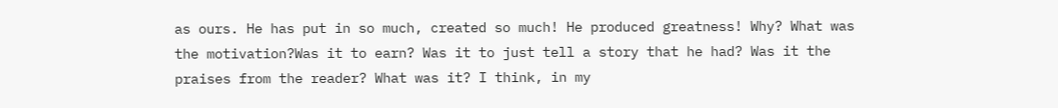as ours. He has put in so much, created so much! He produced greatness! Why? What was the motivation?Was it to earn? Was it to just tell a story that he had? Was it the praises from the reader? What was it? I think, in my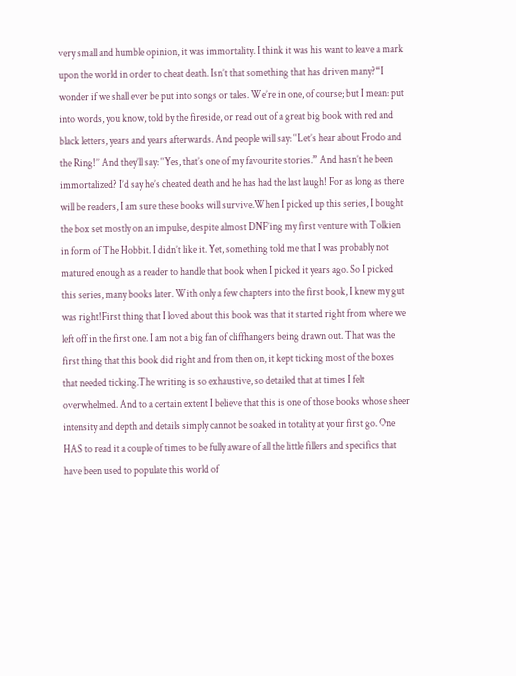very small and humble opinion, it was immortality. I think it was his want to leave a mark upon the world in order to cheat death. Isn’t that something that has driven many?“I wonder if we shall ever be put into songs or tales. We’re in one, of course; but I mean: put into words, you know, told by the fireside, or read out of a great big book with red and black letters, years and years afterwards. And people will say: ‘‘Let’s hear about Frodo and the Ring!’’ And they’ll say: ‘‘Yes, that’s one of my favourite stories.” And hasn’t he been immortalized? I’d say he’s cheated death and he has had the last laugh! For as long as there will be readers, I am sure these books will survive.When I picked up this series, I bought the box set mostly on an impulse, despite almost DNF’ing my first venture with Tolkien in form of The Hobbit. I didn’t like it. Yet, something told me that I was probably not matured enough as a reader to handle that book when I picked it years ago. So I picked this series, many books later. With only a few chapters into the first book, I knew my gut was right!First thing that I loved about this book was that it started right from where we left off in the first one. I am not a big fan of cliffhangers being drawn out. That was the first thing that this book did right and from then on, it kept ticking most of the boxes that needed ticking.The writing is so exhaustive, so detailed that at times I felt overwhelmed. And to a certain extent I believe that this is one of those books whose sheer intensity and depth and details simply cannot be soaked in totality at your first go. One HAS to read it a couple of times to be fully aware of all the little fillers and specifics that have been used to populate this world of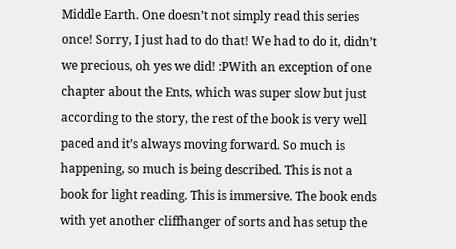Middle Earth. One doesn’t not simply read this series once! Sorry, I just had to do that! We had to do it, didn’t we precious, oh yes we did! :PWith an exception of one chapter about the Ents, which was super slow but just according to the story, the rest of the book is very well paced and it’s always moving forward. So much is happening, so much is being described. This is not a book for light reading. This is immersive. The book ends with yet another cliffhanger of sorts and has setup the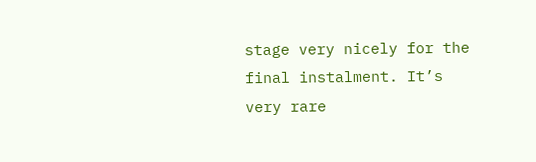stage very nicely for the final instalment. It’s very rare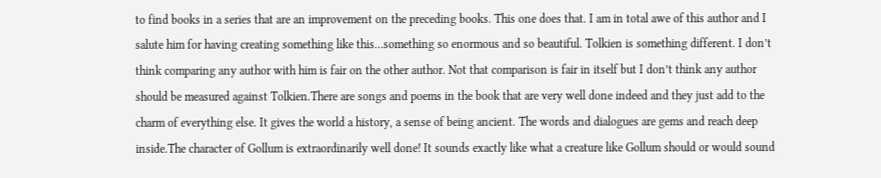to find books in a series that are an improvement on the preceding books. This one does that. I am in total awe of this author and I salute him for having creating something like this…something so enormous and so beautiful. Tolkien is something different. I don’t think comparing any author with him is fair on the other author. Not that comparison is fair in itself but I don’t think any author should be measured against Tolkien.There are songs and poems in the book that are very well done indeed and they just add to the charm of everything else. It gives the world a history, a sense of being ancient. The words and dialogues are gems and reach deep inside.The character of Gollum is extraordinarily well done! It sounds exactly like what a creature like Gollum should or would sound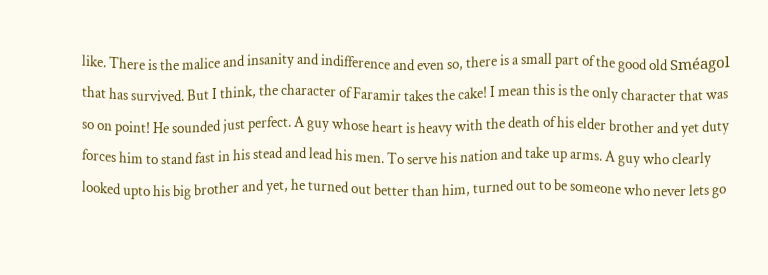like. There is the malice and insanity and indifference and even so, there is a small part of the good old Sméagol that has survived. But I think, the character of Faramir takes the cake! I mean this is the only character that was so on point! He sounded just perfect. A guy whose heart is heavy with the death of his elder brother and yet duty forces him to stand fast in his stead and lead his men. To serve his nation and take up arms. A guy who clearly looked upto his big brother and yet, he turned out better than him, turned out to be someone who never lets go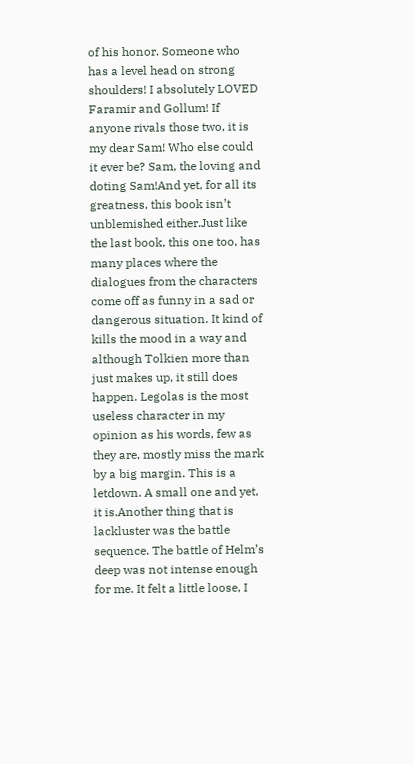of his honor. Someone who has a level head on strong shoulders! I absolutely LOVED Faramir and Gollum! If anyone rivals those two, it is my dear Sam! Who else could it ever be? Sam, the loving and doting Sam!And yet, for all its greatness, this book isn’t unblemished either.Just like the last book, this one too, has many places where the dialogues from the characters come off as funny in a sad or dangerous situation. It kind of kills the mood in a way and although Tolkien more than just makes up, it still does happen. Legolas is the most useless character in my opinion as his words, few as they are, mostly miss the mark by a big margin. This is a letdown. A small one and yet, it is.Another thing that is lackluster was the battle sequence. The battle of Helm’s deep was not intense enough for me. It felt a little loose, I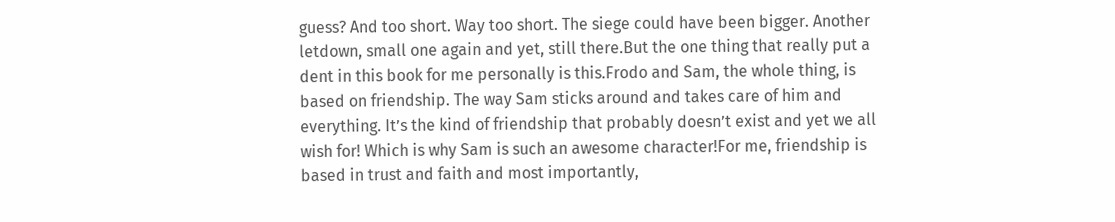guess? And too short. Way too short. The siege could have been bigger. Another letdown, small one again and yet, still there.But the one thing that really put a dent in this book for me personally is this.Frodo and Sam, the whole thing, is based on friendship. The way Sam sticks around and takes care of him and everything. It’s the kind of friendship that probably doesn’t exist and yet we all wish for! Which is why Sam is such an awesome character!For me, friendship is based in trust and faith and most importantly,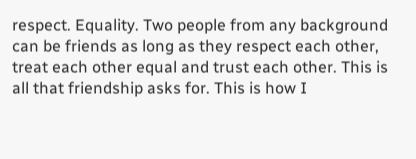respect. Equality. Two people from any background can be friends as long as they respect each other, treat each other equal and trust each other. This is all that friendship asks for. This is how I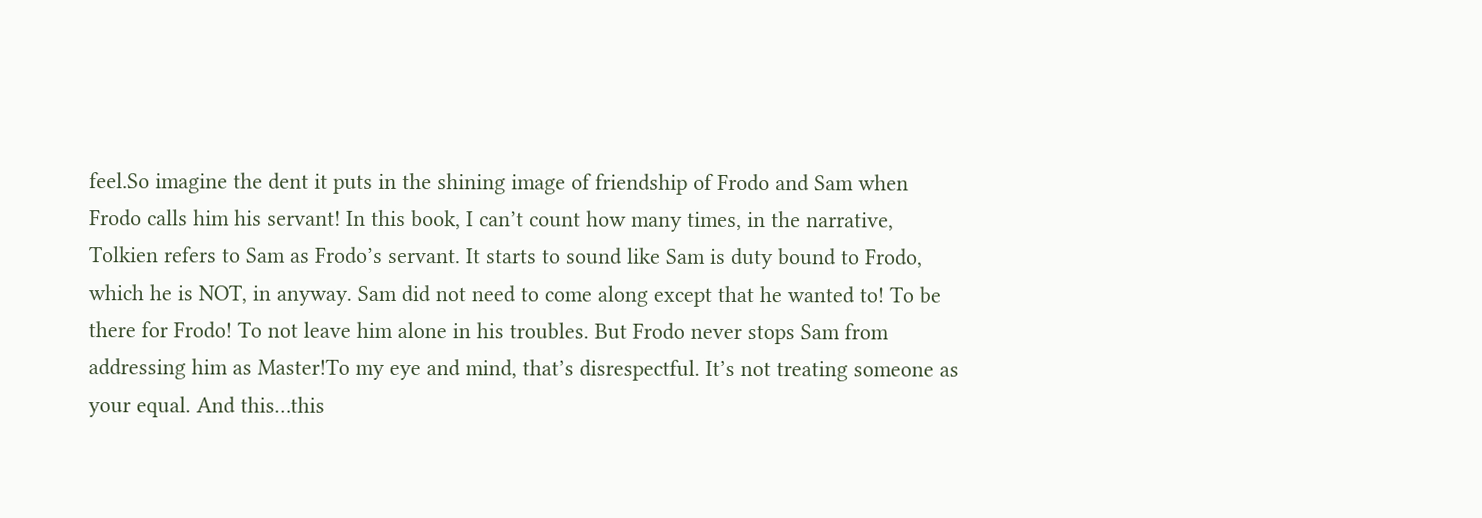feel.So imagine the dent it puts in the shining image of friendship of Frodo and Sam when Frodo calls him his servant! In this book, I can’t count how many times, in the narrative, Tolkien refers to Sam as Frodo’s servant. It starts to sound like Sam is duty bound to Frodo, which he is NOT, in anyway. Sam did not need to come along except that he wanted to! To be there for Frodo! To not leave him alone in his troubles. But Frodo never stops Sam from addressing him as Master!To my eye and mind, that’s disrespectful. It’s not treating someone as your equal. And this…this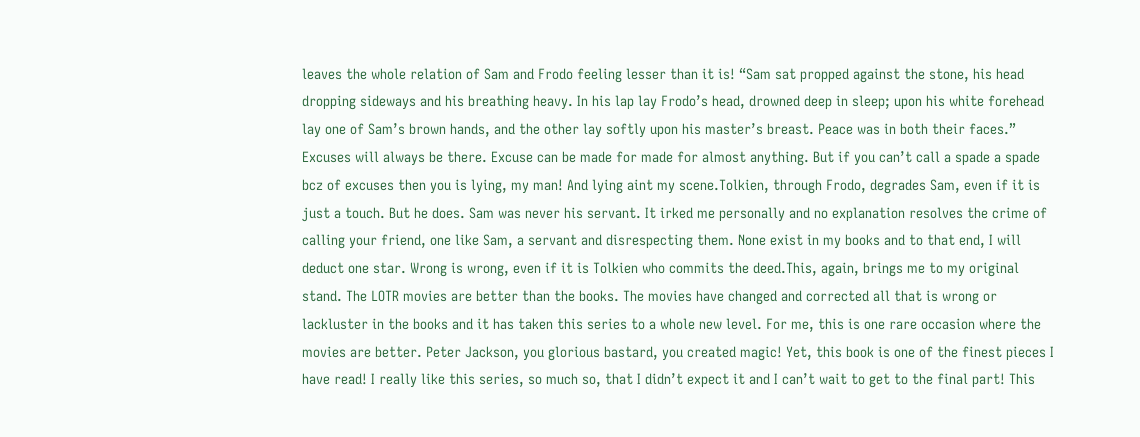leaves the whole relation of Sam and Frodo feeling lesser than it is! “Sam sat propped against the stone, his head dropping sideways and his breathing heavy. In his lap lay Frodo’s head, drowned deep in sleep; upon his white forehead lay one of Sam’s brown hands, and the other lay softly upon his master’s breast. Peace was in both their faces.” Excuses will always be there. Excuse can be made for made for almost anything. But if you can’t call a spade a spade bcz of excuses then you is lying, my man! And lying aint my scene.Tolkien, through Frodo, degrades Sam, even if it is just a touch. But he does. Sam was never his servant. It irked me personally and no explanation resolves the crime of calling your friend, one like Sam, a servant and disrespecting them. None exist in my books and to that end, I will deduct one star. Wrong is wrong, even if it is Tolkien who commits the deed.This, again, brings me to my original stand. The LOTR movies are better than the books. The movies have changed and corrected all that is wrong or lackluster in the books and it has taken this series to a whole new level. For me, this is one rare occasion where the movies are better. Peter Jackson, you glorious bastard, you created magic! Yet, this book is one of the finest pieces I have read! I really like this series, so much so, that I didn’t expect it and I can’t wait to get to the final part! This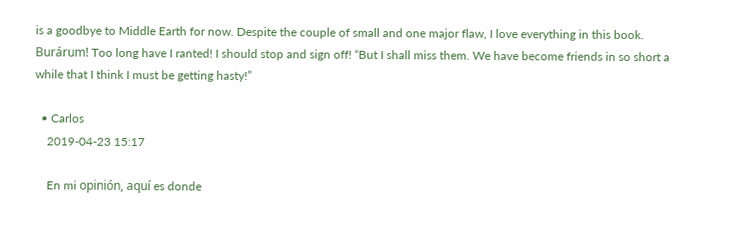is a goodbye to Middle Earth for now. Despite the couple of small and one major flaw, I love everything in this book. Burárum! Too long have I ranted! I should stop and sign off! “But I shall miss them. We have become friends in so short a while that I think I must be getting hasty!”

  • Carlos
    2019-04-23 15:17

    En mi opinión, aquí es donde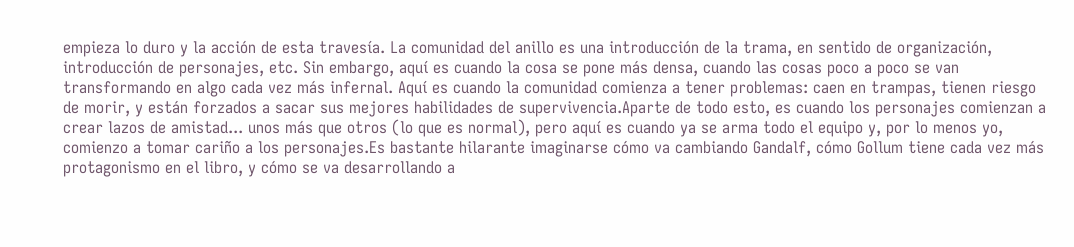empieza lo duro y la acción de esta travesía. La comunidad del anillo es una introducción de la trama, en sentido de organización, introducción de personajes, etc. Sin embargo, aquí es cuando la cosa se pone más densa, cuando las cosas poco a poco se van transformando en algo cada vez más infernal. Aquí es cuando la comunidad comienza a tener problemas: caen en trampas, tienen riesgo de morir, y están forzados a sacar sus mejores habilidades de supervivencia.Aparte de todo esto, es cuando los personajes comienzan a crear lazos de amistad... unos más que otros (lo que es normal), pero aquí es cuando ya se arma todo el equipo y, por lo menos yo, comienzo a tomar cariño a los personajes.Es bastante hilarante imaginarse cómo va cambiando Gandalf, cómo Gollum tiene cada vez más protagonismo en el libro, y cómo se va desarrollando a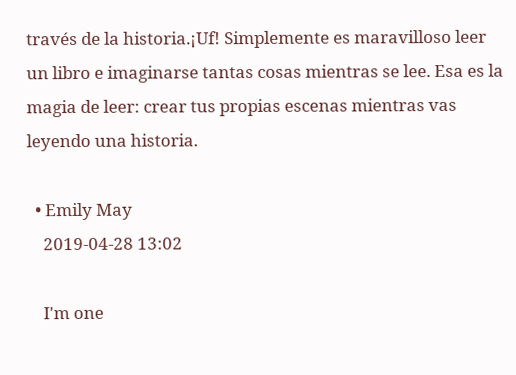través de la historia.¡Uf! Simplemente es maravilloso leer un libro e imaginarse tantas cosas mientras se lee. Esa es la magia de leer: crear tus propias escenas mientras vas leyendo una historia.

  • Emily May
    2019-04-28 13:02

    I'm one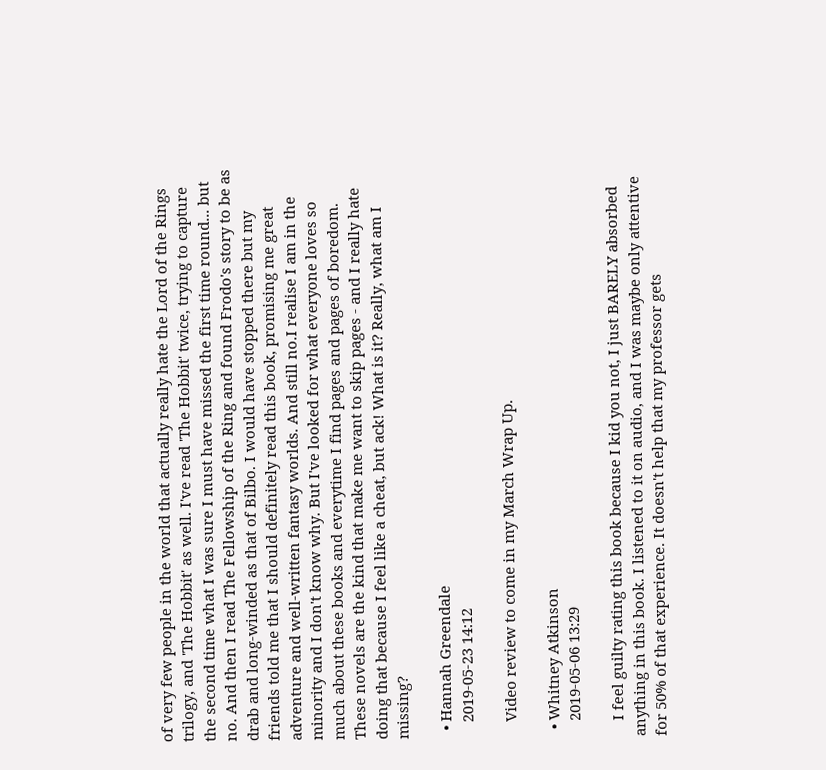of very few people in the world that actually really hate the Lord of the Rings trilogy, and 'The Hobbit' as well. I've read 'The Hobbit' twice, trying to capture the second time what I was sure I must have missed the first time round... but no. And then I read The Fellowship of the Ring and found Frodo's story to be as drab and long-winded as that of Bilbo. I would have stopped there but my friends told me that I should definitely read this book, promising me great adventure and well-written fantasy worlds. And still no.I realise I am in the minority and I don't know why. But I've looked for what everyone loves so much about these books and everytime I find pages and pages of boredom. These novels are the kind that make me want to skip pages - and I really hate doing that because I feel like a cheat, but ack! What is it? Really, what am I missing?

  • Hannah Greendale
    2019-05-23 14:12

    Video review to come in my March Wrap Up.

  • Whitney Atkinson
    2019-05-06 13:29

    I feel guilty rating this book because I kid you not, I just BARELY absorbed anything in this book. I listened to it on audio, and I was maybe only attentive for 50% of that experience. It doesn't help that my professor gets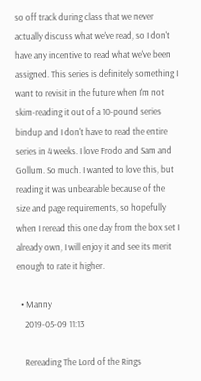so off track during class that we never actually discuss what we've read, so I don't have any incentive to read what we've been assigned. This series is definitely something I want to revisit in the future when I'm not skim-reading it out of a 10-pound series bindup and I don't have to read the entire series in 4 weeks. I love Frodo and Sam and Gollum. So much. I wanted to love this, but reading it was unbearable because of the size and page requirements, so hopefully when I reread this one day from the box set I already own, I will enjoy it and see its merit enough to rate it higher.

  • Manny
    2019-05-09 11:13

    Rereading The Lord of the Rings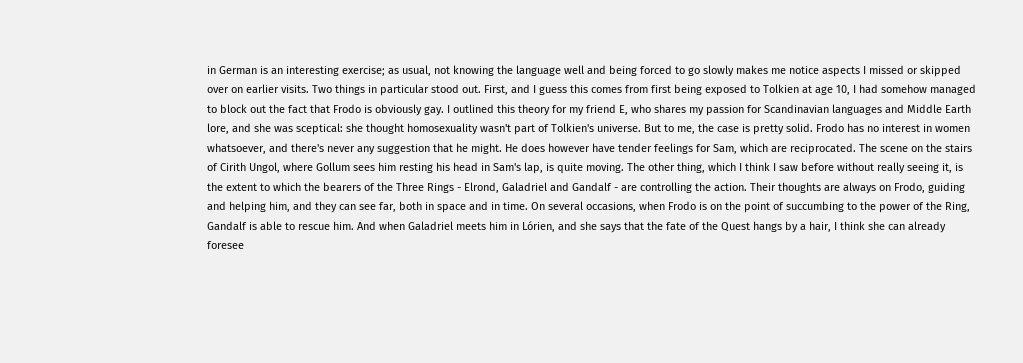in German is an interesting exercise; as usual, not knowing the language well and being forced to go slowly makes me notice aspects I missed or skipped over on earlier visits. Two things in particular stood out. First, and I guess this comes from first being exposed to Tolkien at age 10, I had somehow managed to block out the fact that Frodo is obviously gay. I outlined this theory for my friend E, who shares my passion for Scandinavian languages and Middle Earth lore, and she was sceptical: she thought homosexuality wasn't part of Tolkien's universe. But to me, the case is pretty solid. Frodo has no interest in women whatsoever, and there's never any suggestion that he might. He does however have tender feelings for Sam, which are reciprocated. The scene on the stairs of Cirith Ungol, where Gollum sees him resting his head in Sam's lap, is quite moving. The other thing, which I think I saw before without really seeing it, is the extent to which the bearers of the Three Rings - Elrond, Galadriel and Gandalf - are controlling the action. Their thoughts are always on Frodo, guiding and helping him, and they can see far, both in space and in time. On several occasions, when Frodo is on the point of succumbing to the power of the Ring, Gandalf is able to rescue him. And when Galadriel meets him in Lórien, and she says that the fate of the Quest hangs by a hair, I think she can already foresee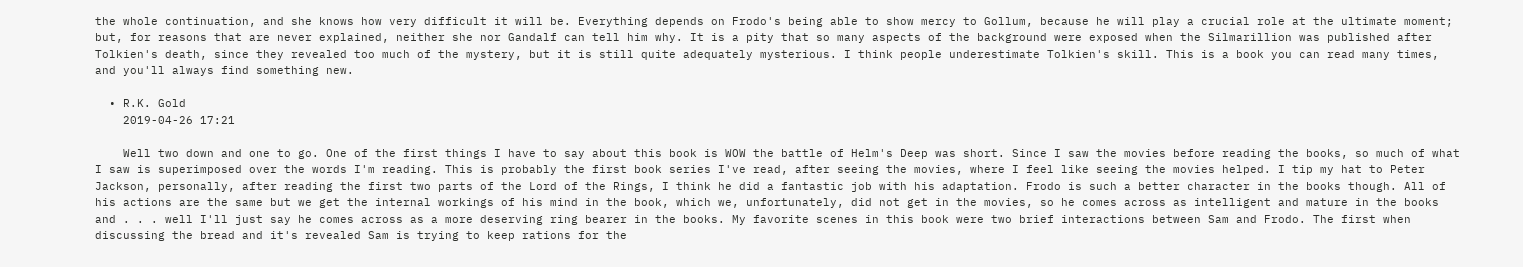the whole continuation, and she knows how very difficult it will be. Everything depends on Frodo's being able to show mercy to Gollum, because he will play a crucial role at the ultimate moment; but, for reasons that are never explained, neither she nor Gandalf can tell him why. It is a pity that so many aspects of the background were exposed when the Silmarillion was published after Tolkien's death, since they revealed too much of the mystery, but it is still quite adequately mysterious. I think people underestimate Tolkien's skill. This is a book you can read many times, and you'll always find something new.

  • R.K. Gold
    2019-04-26 17:21

    Well two down and one to go. One of the first things I have to say about this book is WOW the battle of Helm's Deep was short. Since I saw the movies before reading the books, so much of what I saw is superimposed over the words I'm reading. This is probably the first book series I've read, after seeing the movies, where I feel like seeing the movies helped. I tip my hat to Peter Jackson, personally, after reading the first two parts of the Lord of the Rings, I think he did a fantastic job with his adaptation. Frodo is such a better character in the books though. All of his actions are the same but we get the internal workings of his mind in the book, which we, unfortunately, did not get in the movies, so he comes across as intelligent and mature in the books and . . . well I'll just say he comes across as a more deserving ring bearer in the books. My favorite scenes in this book were two brief interactions between Sam and Frodo. The first when discussing the bread and it's revealed Sam is trying to keep rations for the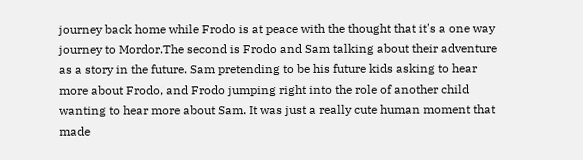journey back home while Frodo is at peace with the thought that it's a one way journey to Mordor.The second is Frodo and Sam talking about their adventure as a story in the future. Sam pretending to be his future kids asking to hear more about Frodo, and Frodo jumping right into the role of another child wanting to hear more about Sam. It was just a really cute human moment that made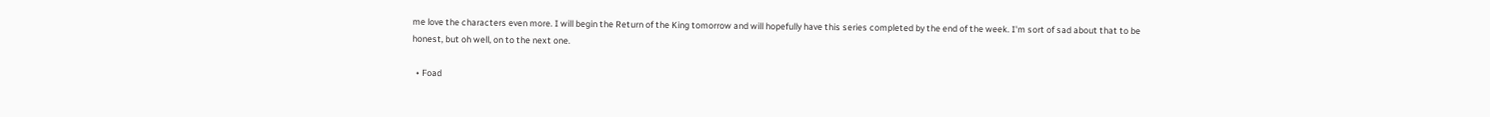me love the characters even more. I will begin the Return of the King tomorrow and will hopefully have this series completed by the end of the week. I'm sort of sad about that to be honest, but oh well, on to the next one.

  • Foad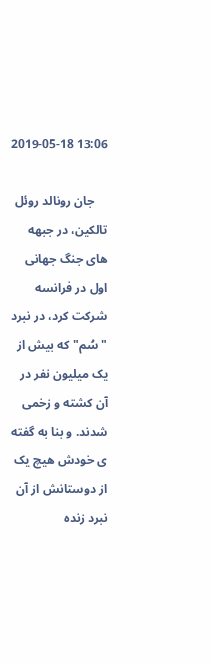2019-05-18 13:06

    جان رونالد روئل تالکین، در جبهه های جنگ جهانی اول در فرانسه شرکت کرد، در نبرد "سُم" که بیش از یک میلیون نفر در آن کشته و زخمی شدند. و بنا به گفته ی خودش هیچ یک از دوستانش از آن نبرد زنده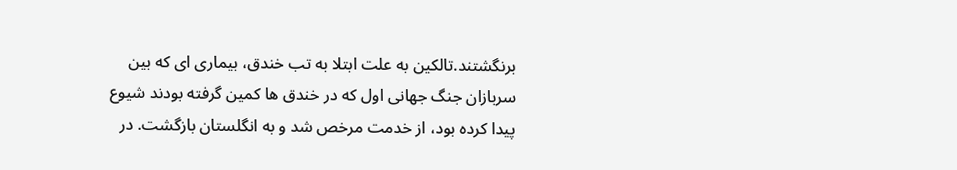برنگشتند.تالکین به علت ابتلا به تب خندق، بیماری ای که بین سربازان جنگ جهانی اول که در خندق ها کمین گرفته بودند شیوع پیدا کرده بود، از خدمت مرخص شد و به انگلستان بازگشت. در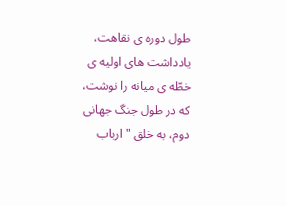طول دوره ی نقاهت، یادداشت های اولیه ی خطّه ی میانه را نوشت، که در طول جنگ جهانی دوم، به خلق "ارباب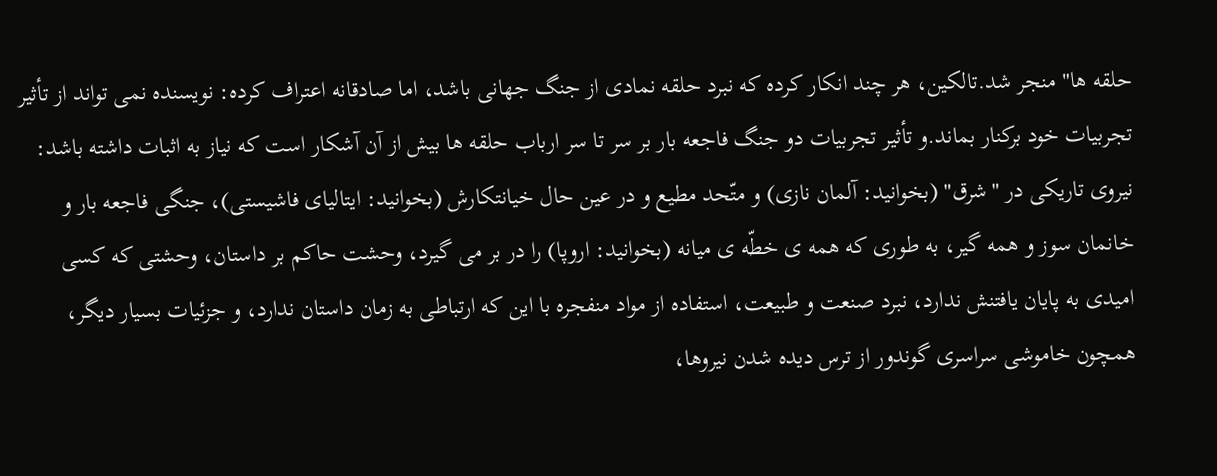حلقه ها" منجر شد.تالکین، هر چند انکار کرده که نبرد حلقه نمادی از جنگ جهانی باشد، اما صادقانه اعتراف کرده: نویسنده نمی تواند از تأثیر تجربیات خود برکنار بماند.و تأثیر تجربیات دو جنگ فاجعه بار بر سر تا سر ارباب حلقه ها بیش از آن آشکار است که نیاز به اثبات داشته باشد: نیروی تاریکی در "شرق" (بخوانید: آلمان نازی) و متّحد مطیع و در عین حال خیانتکارش (بخوانید: ایتالیای فاشیستی)، جنگی فاجعه بار و خانمان سوز و همه گیر، به طوری که همه ی خطّه ی میانه (بخوانید: اروپا) را در بر می گیرد، وحشت حاکم بر داستان، وحشتی که کسی امیدی به پایان یافتنش ندارد، نبرد صنعت و طبیعت، استفاده از مواد منفجره با این که ارتباطی به زمان داستان ندارد، و جزئیات بسیار دیگر، همچون خاموشی سراسری گوندور از ترس دیده شدن نیروها،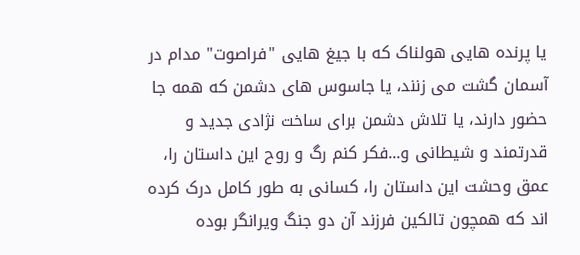یا پرنده هایی هولناک که با جیغ هایی "فراصوت" مدام در آسمان گشت می زنند، یا جاسوس های دشمن که همه جا حضور دارند، یا تلاش دشمن برای ساخت نژادی جدید و قدرتمند و شیطانی و...فکر کنم رگ و روح این داستان را، عمق وحشت این داستان را، کسانی به طور کامل درک کرده اند که همچون تالکین فرزند آن دو جنگ ویرانگر بوده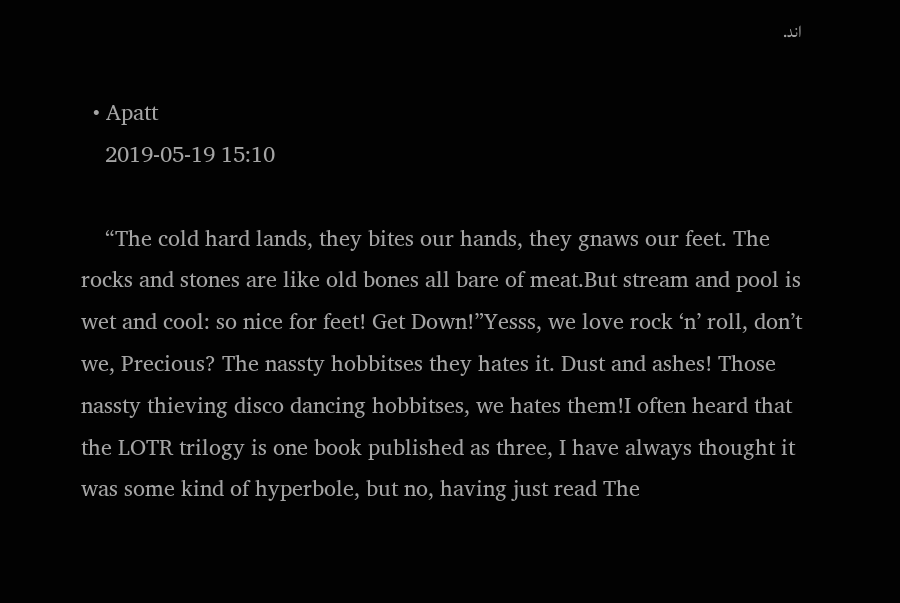اند.

  • Apatt
    2019-05-19 15:10

    “The cold hard lands, they bites our hands, they gnaws our feet. The rocks and stones are like old bones all bare of meat.But stream and pool is wet and cool: so nice for feet! Get Down!”Yesss, we love rock ‘n’ roll, don’t we, Precious? The nassty hobbitses they hates it. Dust and ashes! Those nassty thieving disco dancing hobbitses, we hates them!I often heard that the LOTR trilogy is one book published as three, I have always thought it was some kind of hyperbole, but no, having just read The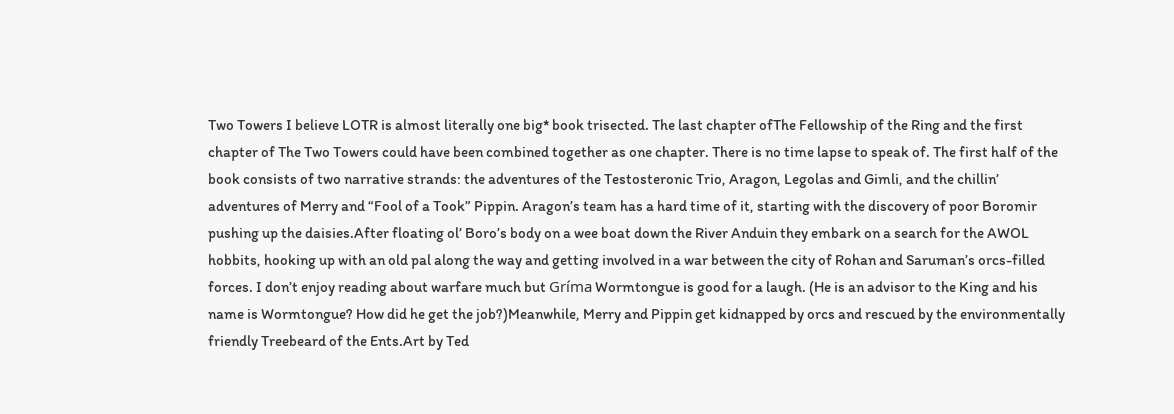Two Towers I believe LOTR is almost literally one big* book trisected. The last chapter ofThe Fellowship of the Ring and the first chapter of The Two Towers could have been combined together as one chapter. There is no time lapse to speak of. The first half of the book consists of two narrative strands: the adventures of the Testosteronic Trio, Aragon, Legolas and Gimli, and the chillin’ adventures of Merry and “Fool of a Took” Pippin. Aragon’s team has a hard time of it, starting with the discovery of poor Boromir pushing up the daisies.After floating ol’ Boro’s body on a wee boat down the River Anduin they embark on a search for the AWOL hobbits, hooking up with an old pal along the way and getting involved in a war between the city of Rohan and Saruman’s orcs-filled forces. I don’t enjoy reading about warfare much but Gríma Wormtongue is good for a laugh. (He is an advisor to the King and his name is Wormtongue? How did he get the job?)Meanwhile, Merry and Pippin get kidnapped by orcs and rescued by the environmentally friendly Treebeard of the Ents.Art by Ted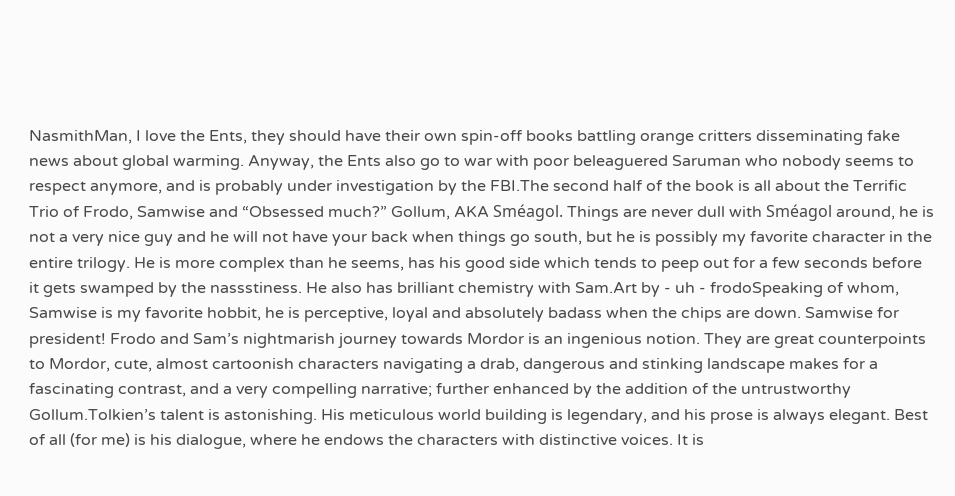NasmithMan, I love the Ents, they should have their own spin-off books battling orange critters disseminating fake news about global warming. Anyway, the Ents also go to war with poor beleaguered Saruman who nobody seems to respect anymore, and is probably under investigation by the FBI.The second half of the book is all about the Terrific Trio of Frodo, Samwise and “Obsessed much?” Gollum, AKA Sméagol. Things are never dull with Sméagol around, he is not a very nice guy and he will not have your back when things go south, but he is possibly my favorite character in the entire trilogy. He is more complex than he seems, has his good side which tends to peep out for a few seconds before it gets swamped by the nassstiness. He also has brilliant chemistry with Sam.Art by - uh - frodoSpeaking of whom, Samwise is my favorite hobbit, he is perceptive, loyal and absolutely badass when the chips are down. Samwise for president! Frodo and Sam’s nightmarish journey towards Mordor is an ingenious notion. They are great counterpoints to Mordor, cute, almost cartoonish characters navigating a drab, dangerous and stinking landscape makes for a fascinating contrast, and a very compelling narrative; further enhanced by the addition of the untrustworthy Gollum.Tolkien’s talent is astonishing. His meticulous world building is legendary, and his prose is always elegant. Best of all (for me) is his dialogue, where he endows the characters with distinctive voices. It is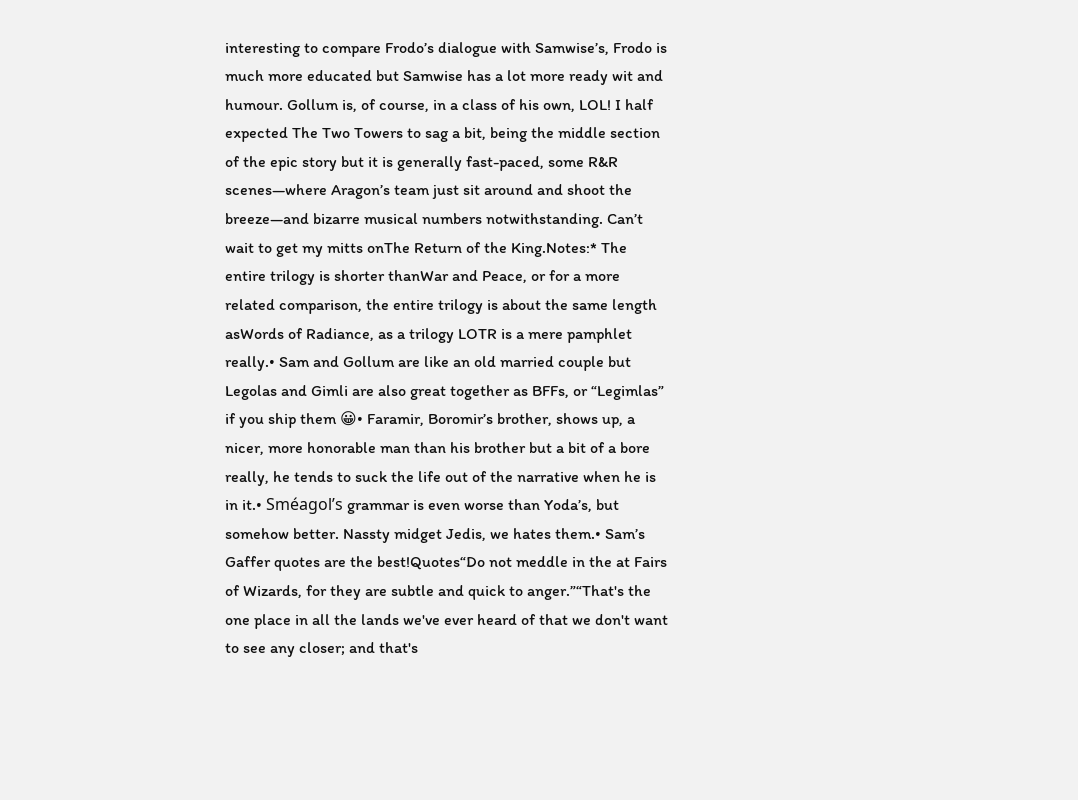interesting to compare Frodo’s dialogue with Samwise’s, Frodo is much more educated but Samwise has a lot more ready wit and humour. Gollum is, of course, in a class of his own, LOL! I half expected The Two Towers to sag a bit, being the middle section of the epic story but it is generally fast-paced, some R&R scenes—where Aragon’s team just sit around and shoot the breeze—and bizarre musical numbers notwithstanding. Can’t wait to get my mitts onThe Return of the King.Notes:* The entire trilogy is shorter thanWar and Peace, or for a more related comparison, the entire trilogy is about the same length asWords of Radiance, as a trilogy LOTR is a mere pamphlet really.• Sam and Gollum are like an old married couple but Legolas and Gimli are also great together as BFFs, or “Legimlas” if you ship them 😀• Faramir, Boromir’s brother, shows up, a nicer, more honorable man than his brother but a bit of a bore really, he tends to suck the life out of the narrative when he is in it.• Sméagol’s grammar is even worse than Yoda’s, but somehow better. Nassty midget Jedis, we hates them.• Sam’s Gaffer quotes are the best!Quotes“Do not meddle in the at Fairs of Wizards, for they are subtle and quick to anger.”“That's the one place in all the lands we've ever heard of that we don't want to see any closer; and that's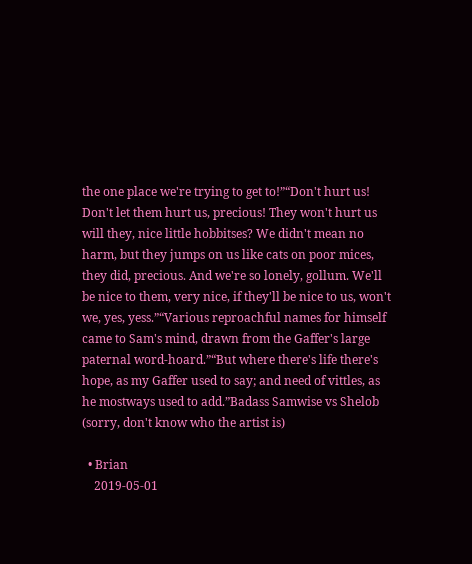the one place we're trying to get to!”“Don't hurt us! Don't let them hurt us, precious! They won't hurt us will they, nice little hobbitses? We didn't mean no harm, but they jumps on us like cats on poor mices, they did, precious. And we're so lonely, gollum. We'll be nice to them, very nice, if they'll be nice to us, won't we, yes, yess.”“Various reproachful names for himself came to Sam's mind, drawn from the Gaffer's large paternal word-hoard.”“But where there's life there's hope, as my Gaffer used to say; and need of vittles, as he mostways used to add.”Badass Samwise vs Shelob (sorry, don't know who the artist is)

  • Brian
    2019-05-01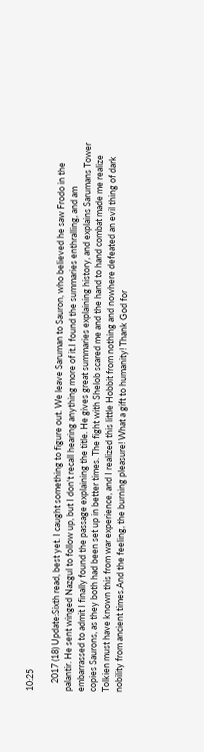10:25

    2017 (18) Update:Sixth read, best yet. I caught something to figure out. We leave Saruman to Sauron, who believed he saw Frodo in the palantir. He sent winged Nazgul to follow up, but I don't recall hearing anything more of it.I found the summaries enthralling, and am embarrassed to admit I finally found the passage explaining the title. He gives great summaries explaining history, and explains Sarumans Tower copies Saurons, as they both had been set up in better times. The fight with Shelob scared me and the hand to hand combat made me realize Tolkien must have known this from war experience, and I realized this little Hobbit from nothing and nowhere defeated an evil thing of dark nobility from ancient times.And the feeling, the burning pleasure! What a gift to humanity! Thank God for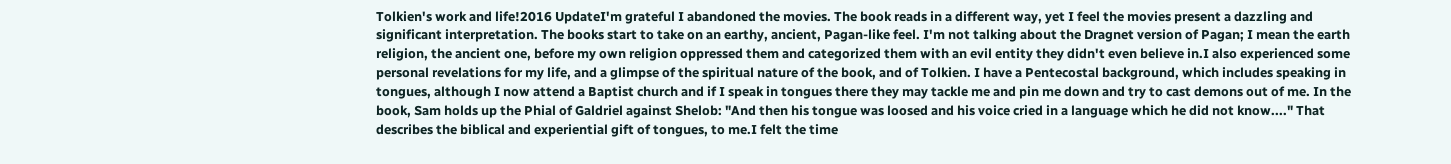Tolkien's work and life!2016 UpdateI'm grateful I abandoned the movies. The book reads in a different way, yet I feel the movies present a dazzling and significant interpretation. The books start to take on an earthy, ancient, Pagan-like feel. I'm not talking about the Dragnet version of Pagan; I mean the earth religion, the ancient one, before my own religion oppressed them and categorized them with an evil entity they didn't even believe in.I also experienced some personal revelations for my life, and a glimpse of the spiritual nature of the book, and of Tolkien. I have a Pentecostal background, which includes speaking in tongues, although I now attend a Baptist church and if I speak in tongues there they may tackle me and pin me down and try to cast demons out of me. In the book, Sam holds up the Phial of Galdriel against Shelob: "And then his tongue was loosed and his voice cried in a language which he did not know...." That describes the biblical and experiential gift of tongues, to me.I felt the time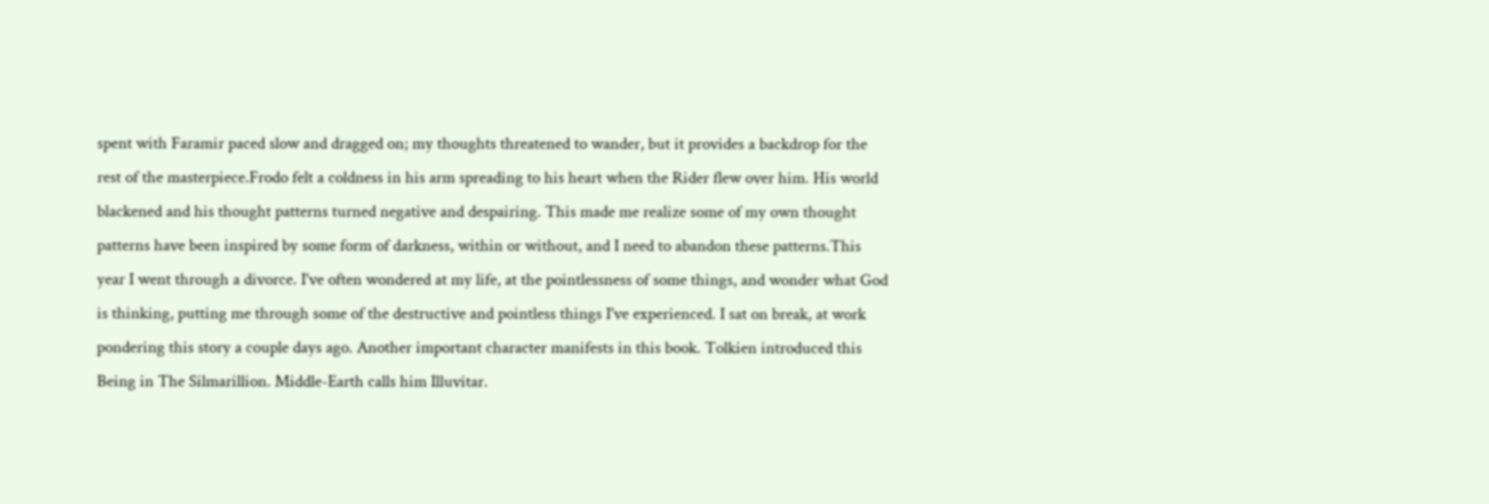spent with Faramir paced slow and dragged on; my thoughts threatened to wander, but it provides a backdrop for the rest of the masterpiece.Frodo felt a coldness in his arm spreading to his heart when the Rider flew over him. His world blackened and his thought patterns turned negative and despairing. This made me realize some of my own thought patterns have been inspired by some form of darkness, within or without, and I need to abandon these patterns.This year I went through a divorce. I've often wondered at my life, at the pointlessness of some things, and wonder what God is thinking, putting me through some of the destructive and pointless things I've experienced. I sat on break, at work pondering this story a couple days ago. Another important character manifests in this book. Tolkien introduced this Being in The Silmarillion. Middle-Earth calls him Illuvitar.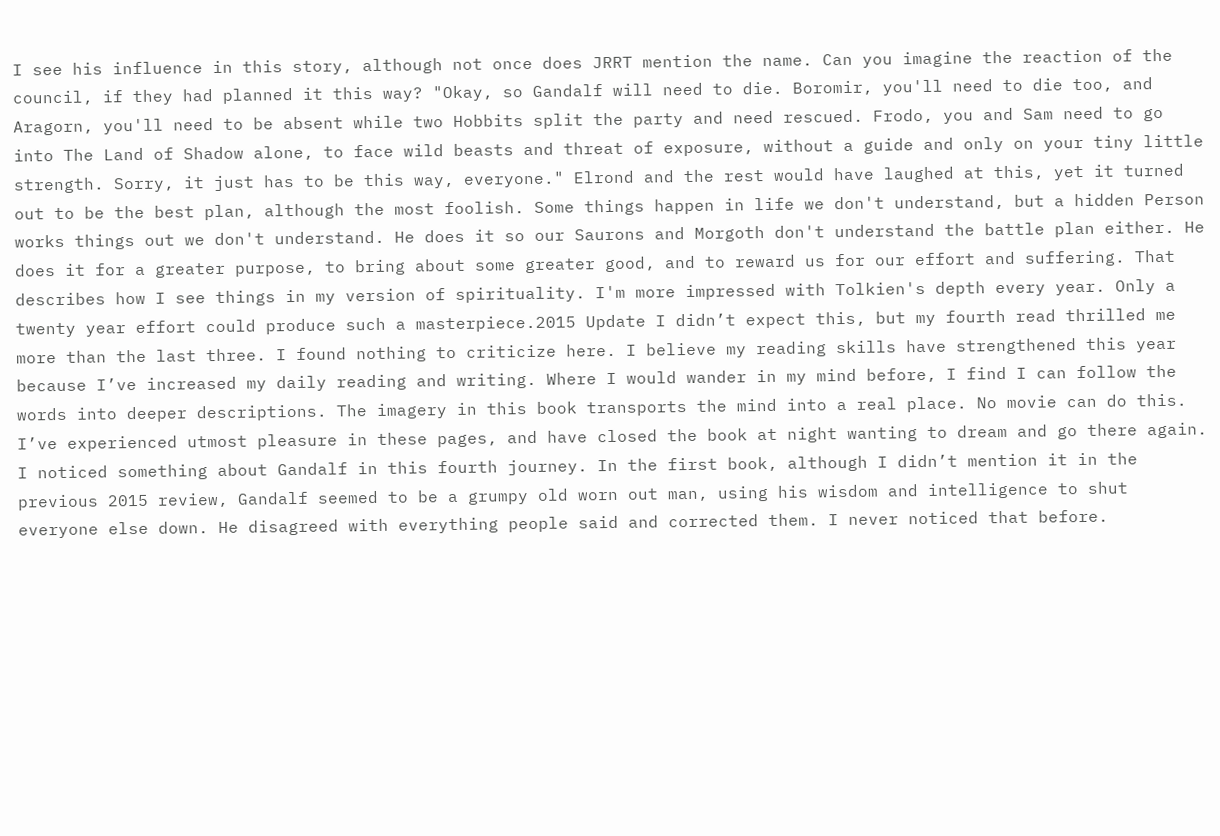I see his influence in this story, although not once does JRRT mention the name. Can you imagine the reaction of the council, if they had planned it this way? "Okay, so Gandalf will need to die. Boromir, you'll need to die too, and Aragorn, you'll need to be absent while two Hobbits split the party and need rescued. Frodo, you and Sam need to go into The Land of Shadow alone, to face wild beasts and threat of exposure, without a guide and only on your tiny little strength. Sorry, it just has to be this way, everyone." Elrond and the rest would have laughed at this, yet it turned out to be the best plan, although the most foolish. Some things happen in life we don't understand, but a hidden Person works things out we don't understand. He does it so our Saurons and Morgoth don't understand the battle plan either. He does it for a greater purpose, to bring about some greater good, and to reward us for our effort and suffering. That describes how I see things in my version of spirituality. I'm more impressed with Tolkien's depth every year. Only a twenty year effort could produce such a masterpiece.2015 Update I didn’t expect this, but my fourth read thrilled me more than the last three. I found nothing to criticize here. I believe my reading skills have strengthened this year because I’ve increased my daily reading and writing. Where I would wander in my mind before, I find I can follow the words into deeper descriptions. The imagery in this book transports the mind into a real place. No movie can do this. I’ve experienced utmost pleasure in these pages, and have closed the book at night wanting to dream and go there again. I noticed something about Gandalf in this fourth journey. In the first book, although I didn’t mention it in the previous 2015 review, Gandalf seemed to be a grumpy old worn out man, using his wisdom and intelligence to shut everyone else down. He disagreed with everything people said and corrected them. I never noticed that before.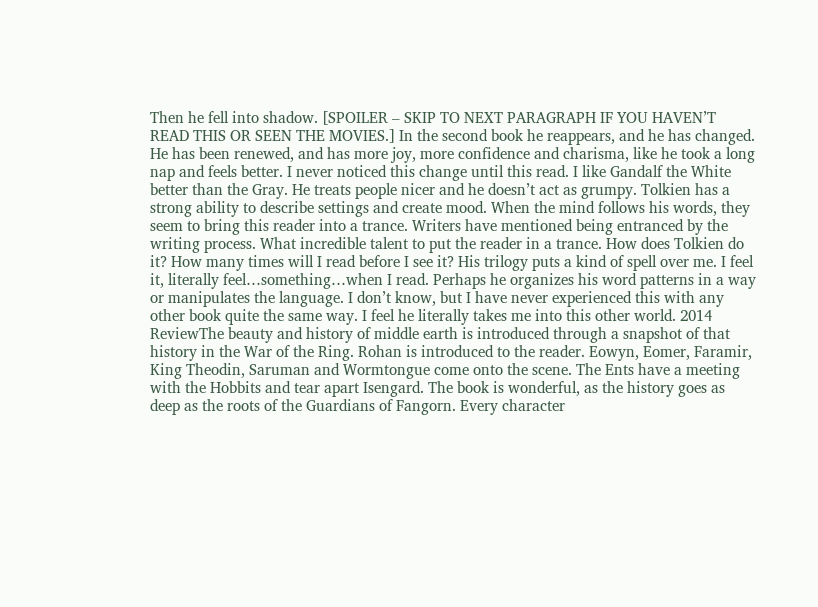Then he fell into shadow. [SPOILER – SKIP TO NEXT PARAGRAPH IF YOU HAVEN’T READ THIS OR SEEN THE MOVIES.] In the second book he reappears, and he has changed. He has been renewed, and has more joy, more confidence and charisma, like he took a long nap and feels better. I never noticed this change until this read. I like Gandalf the White better than the Gray. He treats people nicer and he doesn’t act as grumpy. Tolkien has a strong ability to describe settings and create mood. When the mind follows his words, they seem to bring this reader into a trance. Writers have mentioned being entranced by the writing process. What incredible talent to put the reader in a trance. How does Tolkien do it? How many times will I read before I see it? His trilogy puts a kind of spell over me. I feel it, literally feel…something…when I read. Perhaps he organizes his word patterns in a way or manipulates the language. I don’t know, but I have never experienced this with any other book quite the same way. I feel he literally takes me into this other world. 2014 ReviewThe beauty and history of middle earth is introduced through a snapshot of that history in the War of the Ring. Rohan is introduced to the reader. Eowyn, Eomer, Faramir, King Theodin, Saruman and Wormtongue come onto the scene. The Ents have a meeting with the Hobbits and tear apart Isengard. The book is wonderful, as the history goes as deep as the roots of the Guardians of Fangorn. Every character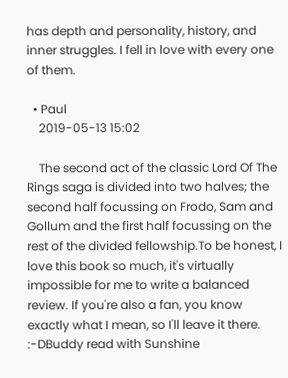has depth and personality, history, and inner struggles. I fell in love with every one of them.

  • Paul
    2019-05-13 15:02

    The second act of the classic Lord Of The Rings saga is divided into two halves; the second half focussing on Frodo, Sam and Gollum and the first half focussing on the rest of the divided fellowship.To be honest, I love this book so much, it's virtually impossible for me to write a balanced review. If you're also a fan, you know exactly what I mean, so I'll leave it there. :-DBuddy read with Sunshine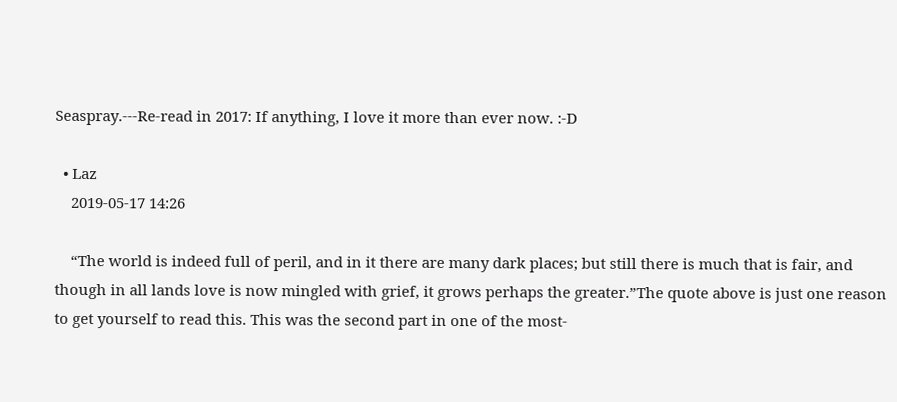Seaspray.---Re-read in 2017: If anything, I love it more than ever now. :-D

  • Laz
    2019-05-17 14:26

    “The world is indeed full of peril, and in it there are many dark places; but still there is much that is fair, and though in all lands love is now mingled with grief, it grows perhaps the greater.”The quote above is just one reason to get yourself to read this. This was the second part in one of the most-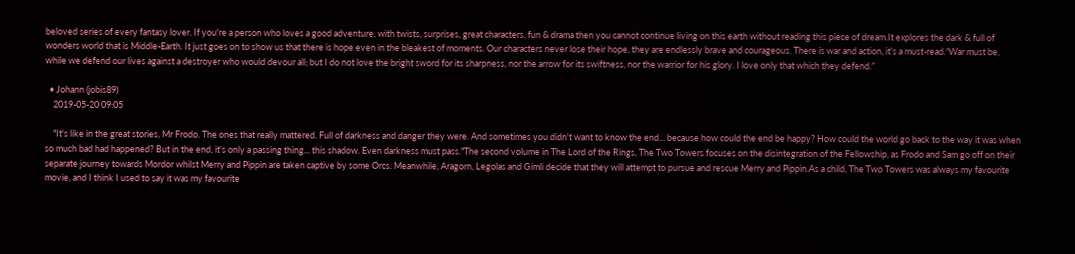beloved series of every fantasy lover. If you're a person who loves a good adventure, with twists, surprises, great characters, fun & drama then you cannot continue living on this earth without reading this piece of dream.It explores the dark & full of wonders world that is Middle-Earth. It just goes on to show us that there is hope even in the bleakest of moments. Our characters never lose their hope, they are endlessly brave and courageous. There is war and action, it's a must-read.“War must be, while we defend our lives against a destroyer who would devour all; but I do not love the bright sword for its sharpness, nor the arrow for its swiftness, nor the warrior for his glory. I love only that which they defend.”

  • Johann (jobis89)
    2019-05-20 09:05

    "It's like in the great stories, Mr Frodo. The ones that really mattered. Full of darkness and danger they were. And sometimes you didn't want to know the end... because how could the end be happy? How could the world go back to the way it was when so much bad had happened? But in the end, it's only a passing thing... this shadow. Even darkness must pass."The second volume in The Lord of the Rings, The Two Towers focuses on the disintegration of the Fellowship, as Frodo and Sam go off on their separate journey towards Mordor whilst Merry and Pippin are taken captive by some Orcs. Meanwhile, Aragorn, Legolas and Gimli decide that they will attempt to pursue and rescue Merry and Pippin.As a child, The Two Towers was always my favourite movie, and I think I used to say it was my favourite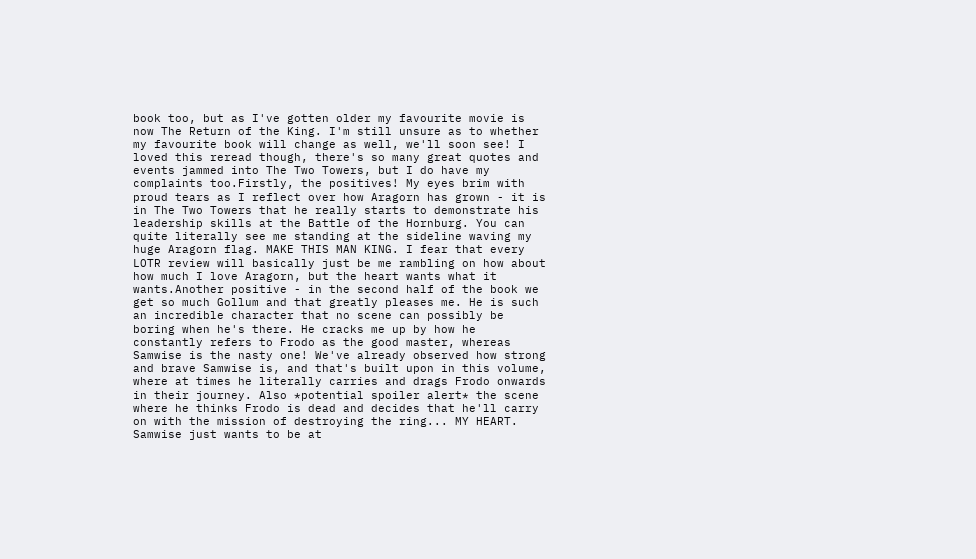book too, but as I've gotten older my favourite movie is now The Return of the King. I'm still unsure as to whether my favourite book will change as well, we'll soon see! I loved this reread though, there's so many great quotes and events jammed into The Two Towers, but I do have my complaints too.Firstly, the positives! My eyes brim with proud tears as I reflect over how Aragorn has grown - it is in The Two Towers that he really starts to demonstrate his leadership skills at the Battle of the Hornburg. You can quite literally see me standing at the sideline waving my huge Aragorn flag. MAKE THIS MAN KING. I fear that every LOTR review will basically just be me rambling on how about how much I love Aragorn, but the heart wants what it wants.Another positive - in the second half of the book we get so much Gollum and that greatly pleases me. He is such an incredible character that no scene can possibly be boring when he's there. He cracks me up by how he constantly refers to Frodo as the good master, whereas Samwise is the nasty one! We've already observed how strong and brave Samwise is, and that's built upon in this volume, where at times he literally carries and drags Frodo onwards in their journey. Also *potential spoiler alert* the scene where he thinks Frodo is dead and decides that he'll carry on with the mission of destroying the ring... MY HEART. Samwise just wants to be at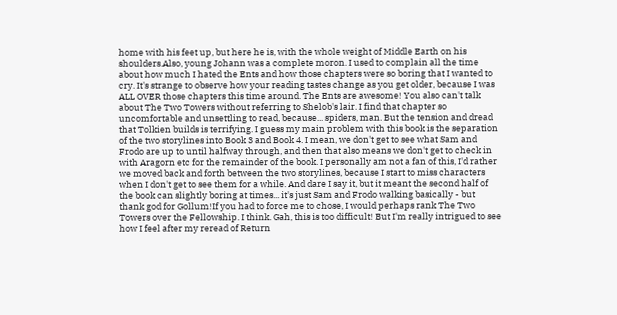home with his feet up, but here he is, with the whole weight of Middle Earth on his shoulders.Also, young Johann was a complete moron. I used to complain all the time about how much I hated the Ents and how those chapters were so boring that I wanted to cry. It's strange to observe how your reading tastes change as you get older, because I was ALL OVER those chapters this time around. The Ents are awesome! You also can't talk about The Two Towers without referring to Shelob's lair. I find that chapter so uncomfortable and unsettling to read, because... spiders, man. But the tension and dread that Tolkien builds is terrifying. I guess my main problem with this book is the separation of the two storylines into Book 3 and Book 4. I mean, we don't get to see what Sam and Frodo are up to until halfway through, and then that also means we don't get to check in with Aragorn etc for the remainder of the book. I personally am not a fan of this, I'd rather we moved back and forth between the two storylines, because I start to miss characters when I don't get to see them for a while. And dare I say it, but it meant the second half of the book can slightly boring at times... it's just Sam and Frodo walking basically - but thank god for Gollum!If you had to force me to chose, I would perhaps rank The Two Towers over the Fellowship. I think. Gah, this is too difficult! But I'm really intrigued to see how I feel after my reread of Return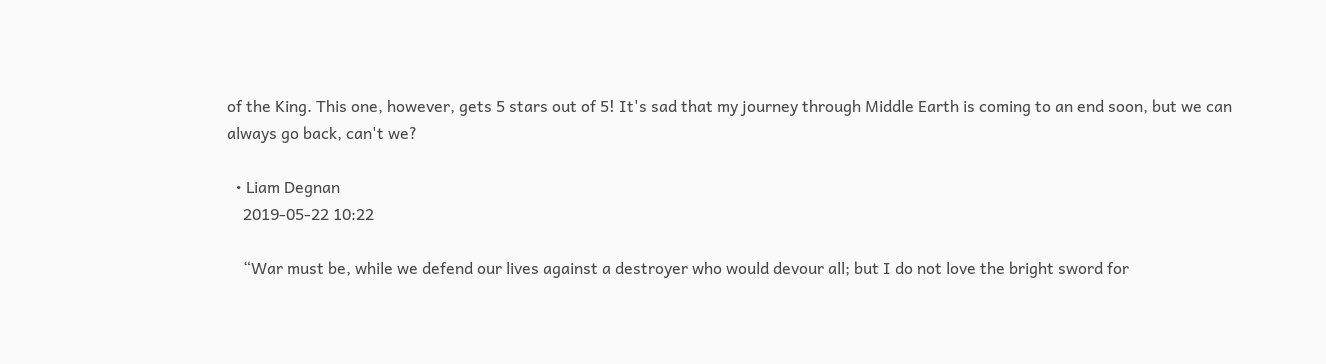of the King. This one, however, gets 5 stars out of 5! It's sad that my journey through Middle Earth is coming to an end soon, but we can always go back, can't we?

  • Liam Degnan
    2019-05-22 10:22

    “War must be, while we defend our lives against a destroyer who would devour all; but I do not love the bright sword for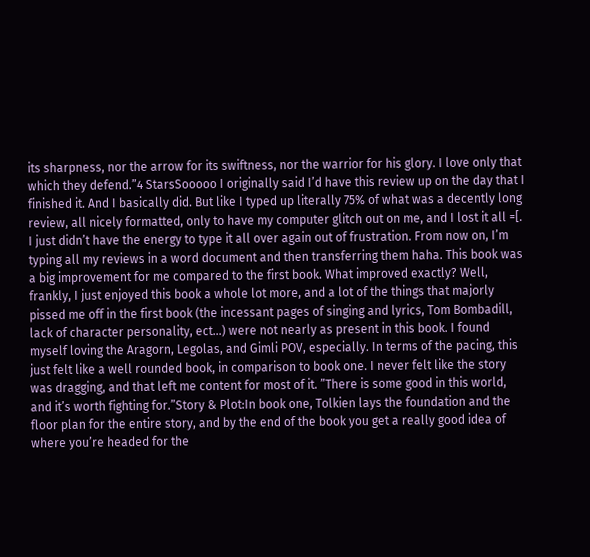its sharpness, nor the arrow for its swiftness, nor the warrior for his glory. I love only that which they defend.”4 StarsSooooo I originally said I’d have this review up on the day that I finished it. And I basically did. But like I typed up literally 75% of what was a decently long review, all nicely formatted, only to have my computer glitch out on me, and I lost it all =[. I just didn’t have the energy to type it all over again out of frustration. From now on, I’m typing all my reviews in a word document and then transferring them haha. This book was a big improvement for me compared to the first book. What improved exactly? Well, frankly, I just enjoyed this book a whole lot more, and a lot of the things that majorly pissed me off in the first book (the incessant pages of singing and lyrics, Tom Bombadill, lack of character personality, ect…) were not nearly as present in this book. I found myself loving the Aragorn, Legolas, and Gimli POV, especially. In terms of the pacing, this just felt like a well rounded book, in comparison to book one. I never felt like the story was dragging, and that left me content for most of it. ”There is some good in this world, and it’s worth fighting for.”Story & Plot:In book one, Tolkien lays the foundation and the floor plan for the entire story, and by the end of the book you get a really good idea of where you’re headed for the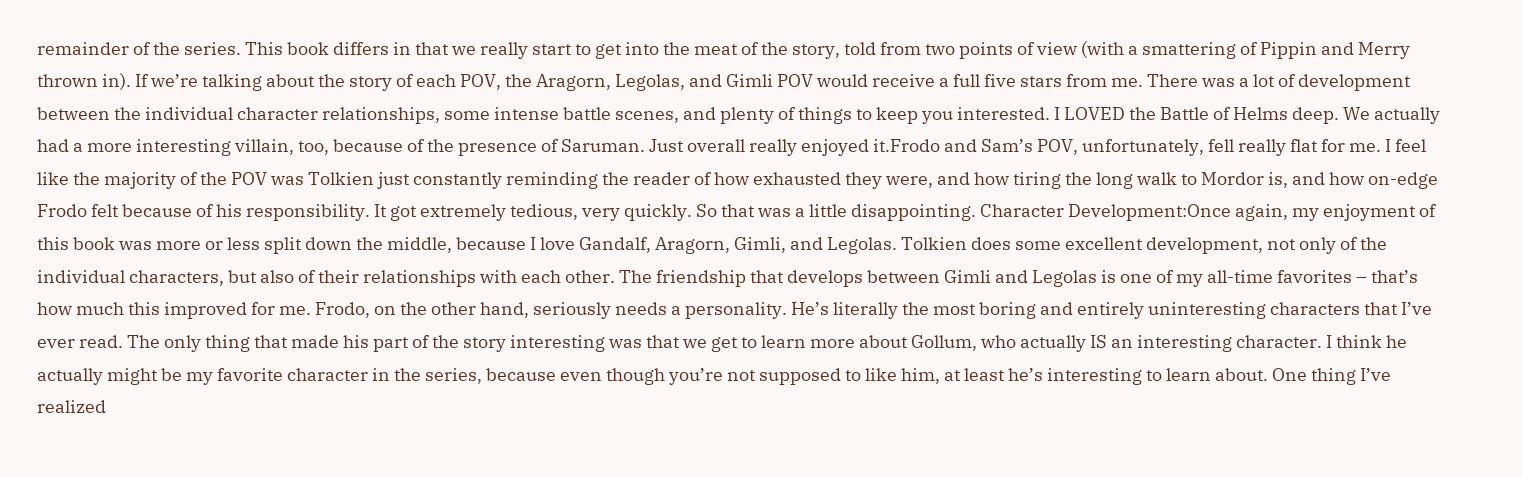remainder of the series. This book differs in that we really start to get into the meat of the story, told from two points of view (with a smattering of Pippin and Merry thrown in). If we’re talking about the story of each POV, the Aragorn, Legolas, and Gimli POV would receive a full five stars from me. There was a lot of development between the individual character relationships, some intense battle scenes, and plenty of things to keep you interested. I LOVED the Battle of Helms deep. We actually had a more interesting villain, too, because of the presence of Saruman. Just overall really enjoyed it.Frodo and Sam’s POV, unfortunately, fell really flat for me. I feel like the majority of the POV was Tolkien just constantly reminding the reader of how exhausted they were, and how tiring the long walk to Mordor is, and how on-edge Frodo felt because of his responsibility. It got extremely tedious, very quickly. So that was a little disappointing. Character Development:Once again, my enjoyment of this book was more or less split down the middle, because I love Gandalf, Aragorn, Gimli, and Legolas. Tolkien does some excellent development, not only of the individual characters, but also of their relationships with each other. The friendship that develops between Gimli and Legolas is one of my all-time favorites – that’s how much this improved for me. Frodo, on the other hand, seriously needs a personality. He’s literally the most boring and entirely uninteresting characters that I’ve ever read. The only thing that made his part of the story interesting was that we get to learn more about Gollum, who actually IS an interesting character. I think he actually might be my favorite character in the series, because even though you’re not supposed to like him, at least he’s interesting to learn about. One thing I’ve realized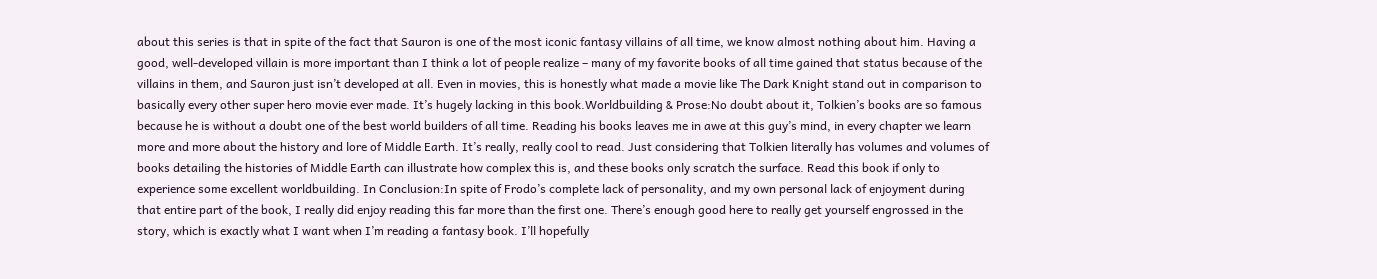about this series is that in spite of the fact that Sauron is one of the most iconic fantasy villains of all time, we know almost nothing about him. Having a good, well-developed villain is more important than I think a lot of people realize – many of my favorite books of all time gained that status because of the villains in them, and Sauron just isn’t developed at all. Even in movies, this is honestly what made a movie like The Dark Knight stand out in comparison to basically every other super hero movie ever made. It’s hugely lacking in this book.Worldbuilding & Prose:No doubt about it, Tolkien’s books are so famous because he is without a doubt one of the best world builders of all time. Reading his books leaves me in awe at this guy’s mind, in every chapter we learn more and more about the history and lore of Middle Earth. It’s really, really cool to read. Just considering that Tolkien literally has volumes and volumes of books detailing the histories of Middle Earth can illustrate how complex this is, and these books only scratch the surface. Read this book if only to experience some excellent worldbuilding. In Conclusion:In spite of Frodo’s complete lack of personality, and my own personal lack of enjoyment during that entire part of the book, I really did enjoy reading this far more than the first one. There’s enough good here to really get yourself engrossed in the story, which is exactly what I want when I’m reading a fantasy book. I’ll hopefully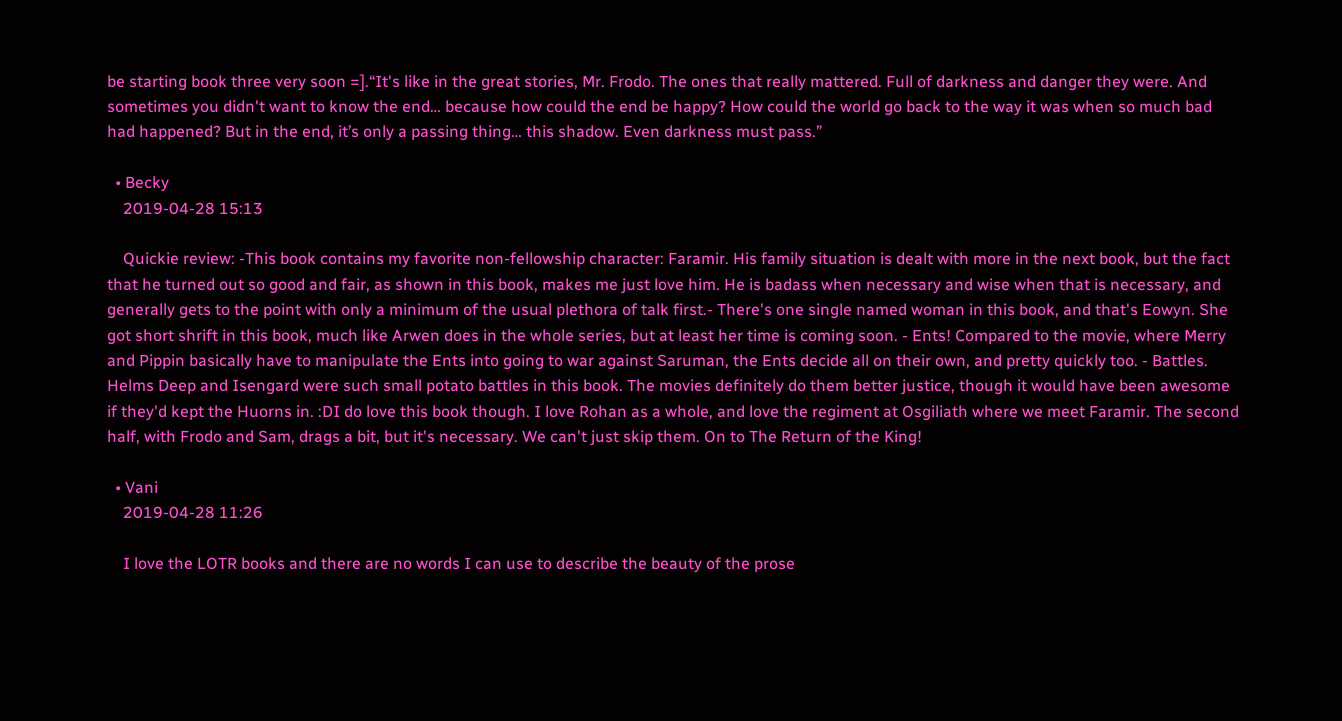be starting book three very soon =].“It's like in the great stories, Mr. Frodo. The ones that really mattered. Full of darkness and danger they were. And sometimes you didn't want to know the end… because how could the end be happy? How could the world go back to the way it was when so much bad had happened? But in the end, it’s only a passing thing… this shadow. Even darkness must pass.”

  • Becky
    2019-04-28 15:13

    Quickie review: -This book contains my favorite non-fellowship character: Faramir. His family situation is dealt with more in the next book, but the fact that he turned out so good and fair, as shown in this book, makes me just love him. He is badass when necessary and wise when that is necessary, and generally gets to the point with only a minimum of the usual plethora of talk first.- There's one single named woman in this book, and that's Eowyn. She got short shrift in this book, much like Arwen does in the whole series, but at least her time is coming soon. - Ents! Compared to the movie, where Merry and Pippin basically have to manipulate the Ents into going to war against Saruman, the Ents decide all on their own, and pretty quickly too. - Battles. Helms Deep and Isengard were such small potato battles in this book. The movies definitely do them better justice, though it would have been awesome if they'd kept the Huorns in. :DI do love this book though. I love Rohan as a whole, and love the regiment at Osgiliath where we meet Faramir. The second half, with Frodo and Sam, drags a bit, but it's necessary. We can't just skip them. On to The Return of the King!

  • Vani
    2019-04-28 11:26

    I love the LOTR books and there are no words I can use to describe the beauty of the prose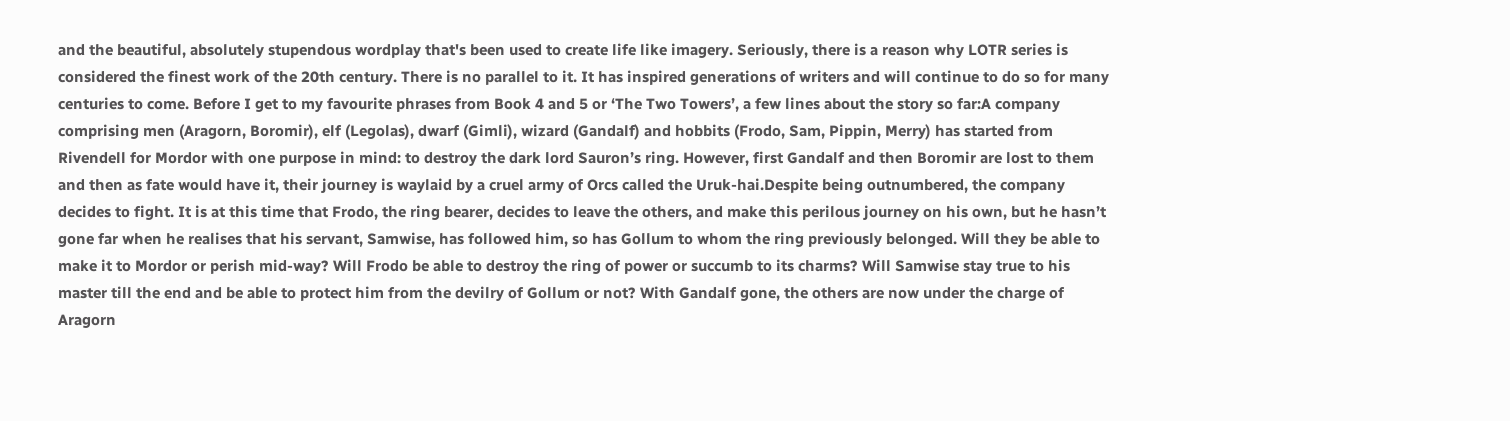and the beautiful, absolutely stupendous wordplay that's been used to create life like imagery. Seriously, there is a reason why LOTR series is considered the finest work of the 20th century. There is no parallel to it. It has inspired generations of writers and will continue to do so for many centuries to come. Before I get to my favourite phrases from Book 4 and 5 or ‘The Two Towers’, a few lines about the story so far:A company comprising men (Aragorn, Boromir), elf (Legolas), dwarf (Gimli), wizard (Gandalf) and hobbits (Frodo, Sam, Pippin, Merry) has started from Rivendell for Mordor with one purpose in mind: to destroy the dark lord Sauron’s ring. However, first Gandalf and then Boromir are lost to them and then as fate would have it, their journey is waylaid by a cruel army of Orcs called the Uruk-hai.Despite being outnumbered, the company decides to fight. It is at this time that Frodo, the ring bearer, decides to leave the others, and make this perilous journey on his own, but he hasn’t gone far when he realises that his servant, Samwise, has followed him, so has Gollum to whom the ring previously belonged. Will they be able to make it to Mordor or perish mid-way? Will Frodo be able to destroy the ring of power or succumb to its charms? Will Samwise stay true to his master till the end and be able to protect him from the devilry of Gollum or not? With Gandalf gone, the others are now under the charge of Aragorn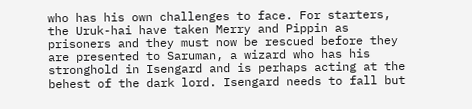who has his own challenges to face. For starters, the Uruk-hai have taken Merry and Pippin as prisoners and they must now be rescued before they are presented to Saruman, a wizard who has his stronghold in Isengard and is perhaps acting at the behest of the dark lord. Isengard needs to fall but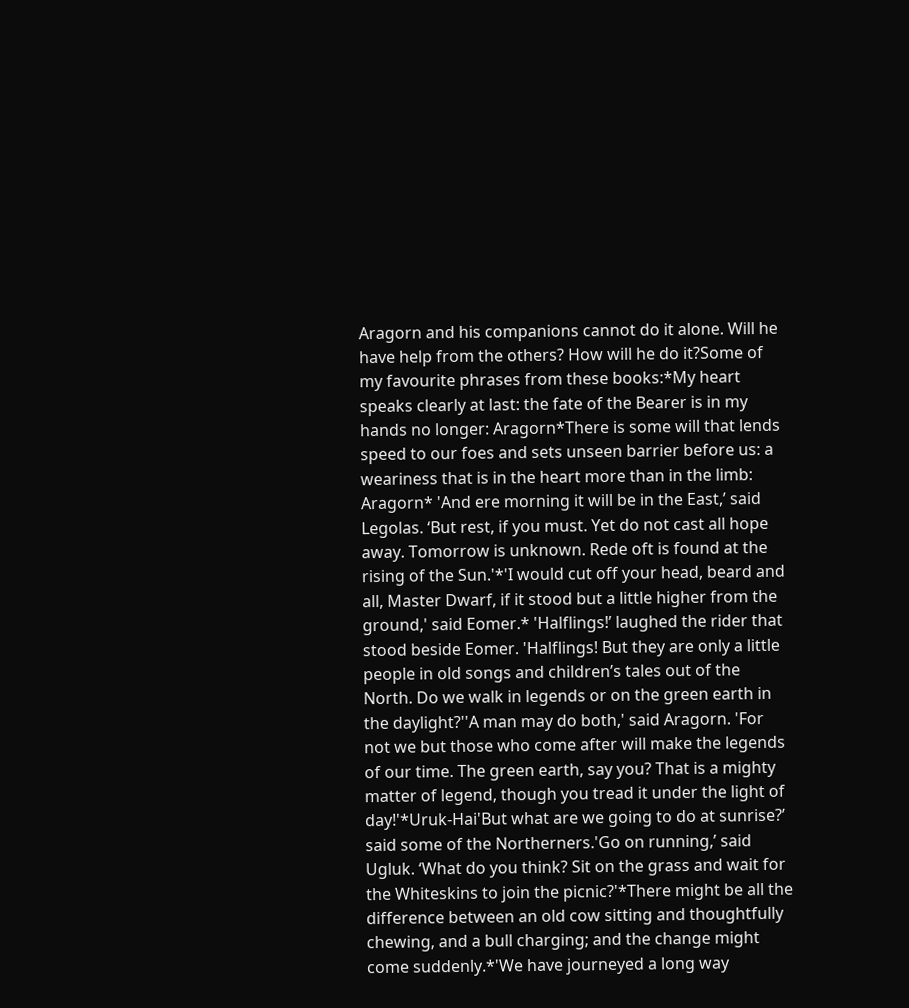Aragorn and his companions cannot do it alone. Will he have help from the others? How will he do it?Some of my favourite phrases from these books:*My heart speaks clearly at last: the fate of the Bearer is in my hands no longer: Aragorn*There is some will that lends speed to our foes and sets unseen barrier before us: a weariness that is in the heart more than in the limb: Aragorn* 'And ere morning it will be in the East,’ said Legolas. ‘But rest, if you must. Yet do not cast all hope away. Tomorrow is unknown. Rede oft is found at the rising of the Sun.'*'I would cut off your head, beard and all, Master Dwarf, if it stood but a little higher from the ground,' said Eomer.* 'Halflings!’ laughed the rider that stood beside Eomer. 'Halflings! But they are only a little people in old songs and children’s tales out of the North. Do we walk in legends or on the green earth in the daylight?''A man may do both,' said Aragorn. 'For not we but those who come after will make the legends of our time. The green earth, say you? That is a mighty matter of legend, though you tread it under the light of day!'*Uruk-Hai'But what are we going to do at sunrise?’ said some of the Northerners.'Go on running,’ said Ugluk. ‘What do you think? Sit on the grass and wait for the Whiteskins to join the picnic?'*There might be all the difference between an old cow sitting and thoughtfully chewing, and a bull charging; and the change might come suddenly.*'We have journeyed a long way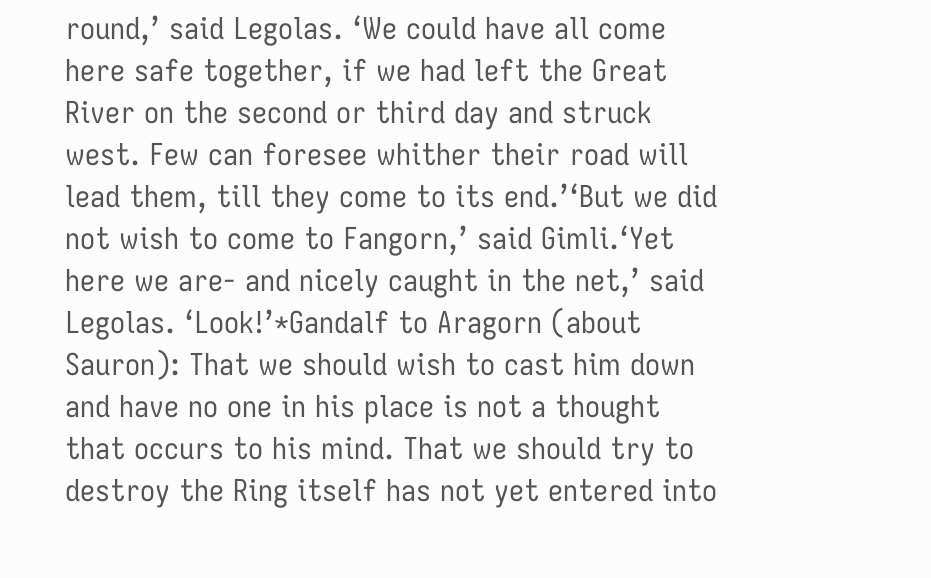round,’ said Legolas. ‘We could have all come here safe together, if we had left the Great River on the second or third day and struck west. Few can foresee whither their road will lead them, till they come to its end.’‘But we did not wish to come to Fangorn,’ said Gimli.‘Yet here we are- and nicely caught in the net,’ said Legolas. ‘Look!’*Gandalf to Aragorn (about Sauron): That we should wish to cast him down and have no one in his place is not a thought that occurs to his mind. That we should try to destroy the Ring itself has not yet entered into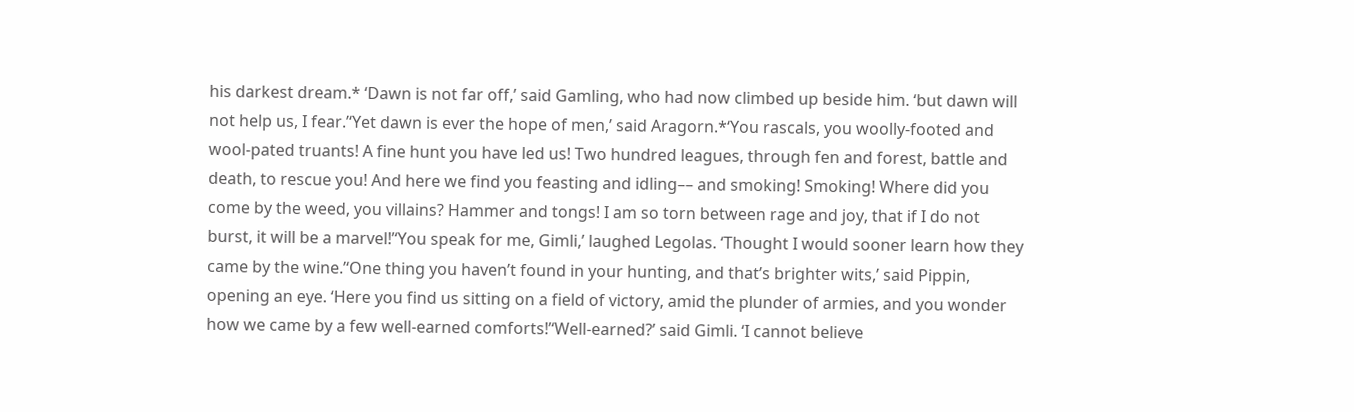his darkest dream.* ‘Dawn is not far off,’ said Gamling, who had now climbed up beside him. ‘but dawn will not help us, I fear.’‘Yet dawn is ever the hope of men,’ said Aragorn.*‘You rascals, you woolly-footed and wool-pated truants! A fine hunt you have led us! Two hundred leagues, through fen and forest, battle and death, to rescue you! And here we find you feasting and idling–– and smoking! Smoking! Where did you come by the weed, you villains? Hammer and tongs! I am so torn between rage and joy, that if I do not burst, it will be a marvel!’‘You speak for me, Gimli,’ laughed Legolas. ‘Thought I would sooner learn how they came by the wine.’‘One thing you haven’t found in your hunting, and that’s brighter wits,’ said Pippin, opening an eye. ‘Here you find us sitting on a field of victory, amid the plunder of armies, and you wonder how we came by a few well-earned comforts!’‘Well-earned?’ said Gimli. ‘I cannot believe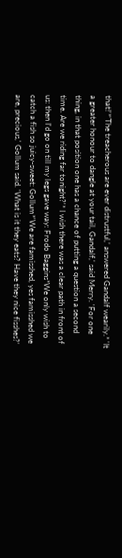that!’*‘The treacherous are ever distrustful,’ answered Gandalf wearily.* 'It a greater honour to dangle at your tail, Gandalf,' said Merry. 'For one thing, in that position one has a chance of putting a question a second time. Are we riding far tonight?'* I wish there was a clear path in front of us: then I'd go on till my legs gave way: Frodo Baggins*We only wish to catch a fish so juicy-sweet: Gollum*'We are famisshed, yes famisshed we are, precious,' Gollum said. 'What is it they eats? Have they nice fisshes?'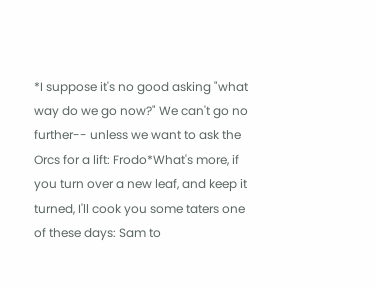*I suppose it's no good asking "what way do we go now?" We can't go no further-- unless we want to ask the Orcs for a lift: Frodo*What's more, if you turn over a new leaf, and keep it turned, I'll cook you some taters one of these days: Sam to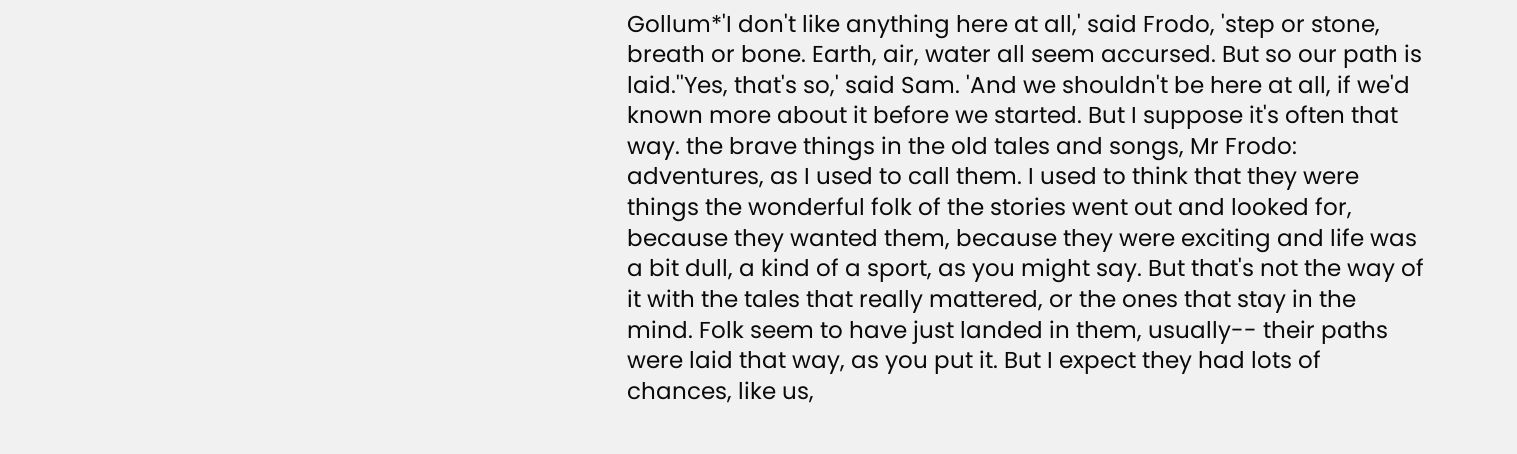Gollum*'I don't like anything here at all,' said Frodo, 'step or stone, breath or bone. Earth, air, water all seem accursed. But so our path is laid.''Yes, that's so,' said Sam. 'And we shouldn't be here at all, if we'd known more about it before we started. But I suppose it's often that way. the brave things in the old tales and songs, Mr Frodo: adventures, as I used to call them. I used to think that they were things the wonderful folk of the stories went out and looked for, because they wanted them, because they were exciting and life was a bit dull, a kind of a sport, as you might say. But that's not the way of it with the tales that really mattered, or the ones that stay in the mind. Folk seem to have just landed in them, usually-- their paths were laid that way, as you put it. But I expect they had lots of chances, like us,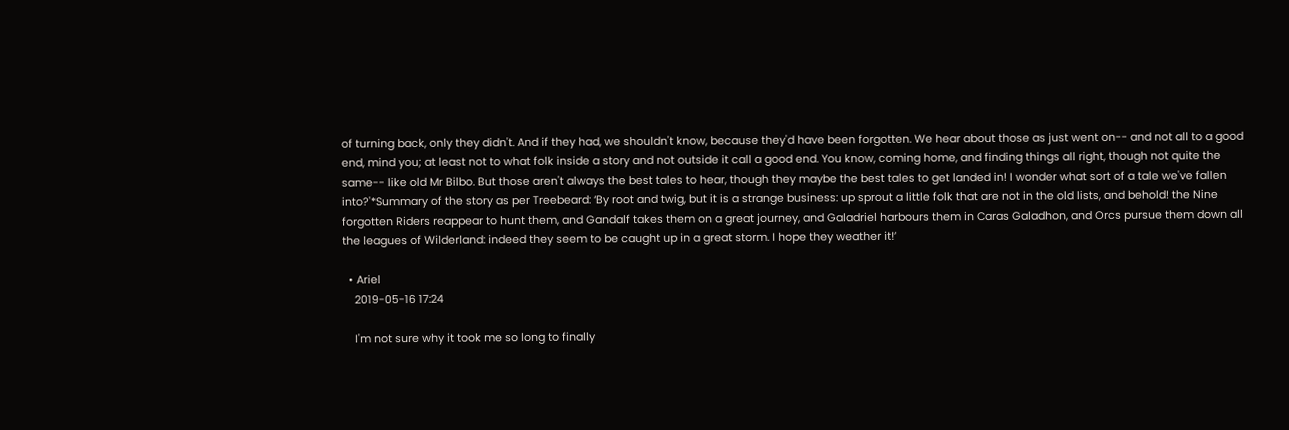of turning back, only they didn't. And if they had, we shouldn't know, because they'd have been forgotten. We hear about those as just went on-- and not all to a good end, mind you; at least not to what folk inside a story and not outside it call a good end. You know, coming home, and finding things all right, though not quite the same-- like old Mr Bilbo. But those aren't always the best tales to hear, though they maybe the best tales to get landed in! I wonder what sort of a tale we've fallen into?'*Summary of the story as per Treebeard: ‘By root and twig, but it is a strange business: up sprout a little folk that are not in the old lists, and behold! the Nine forgotten Riders reappear to hunt them, and Gandalf takes them on a great journey, and Galadriel harbours them in Caras Galadhon, and Orcs pursue them down all the leagues of Wilderland: indeed they seem to be caught up in a great storm. I hope they weather it!’

  • Ariel
    2019-05-16 17:24

    I'm not sure why it took me so long to finally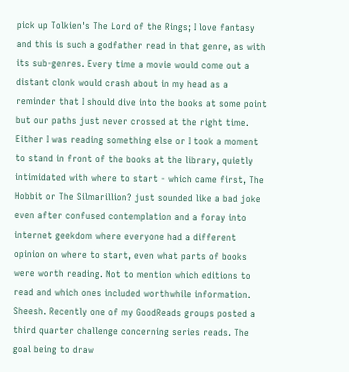pick up Tolkien's The Lord of the Rings; I love fantasy and this is such a godfather read in that genre, as with its sub-genres. Every time a movie would come out a distant clonk would crash about in my head as a reminder that I should dive into the books at some point but our paths just never crossed at the right time. Either I was reading something else or I took a moment to stand in front of the books at the library, quietly intimidated with where to start - which came first, The Hobbit or The Silmarillion? just sounded like a bad joke even after confused contemplation and a foray into internet geekdom where everyone had a different opinion on where to start, even what parts of books were worth reading. Not to mention which editions to read and which ones included worthwhile information. Sheesh. Recently one of my GoodReads groups posted a third quarter challenge concerning series reads. The goal being to draw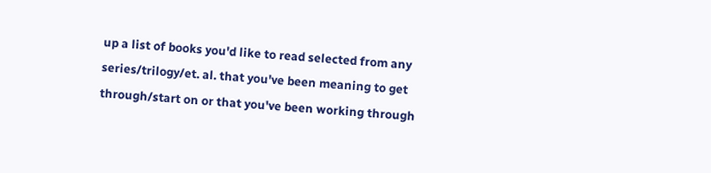up a list of books you'd like to read selected from any series/trilogy/et. al. that you've been meaning to get through/start on or that you've been working through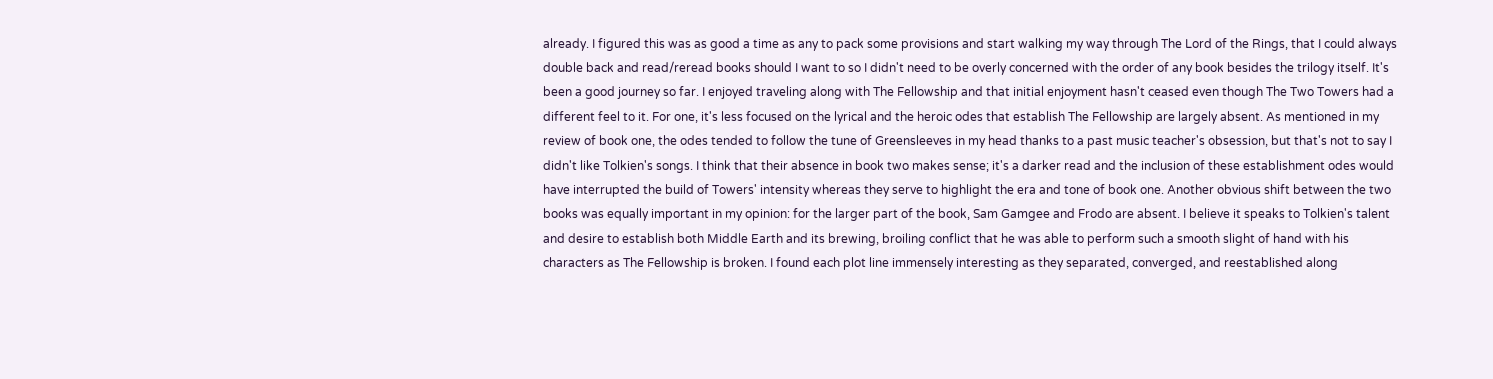already. I figured this was as good a time as any to pack some provisions and start walking my way through The Lord of the Rings, that I could always double back and read/reread books should I want to so I didn't need to be overly concerned with the order of any book besides the trilogy itself. It's been a good journey so far. I enjoyed traveling along with The Fellowship and that initial enjoyment hasn't ceased even though The Two Towers had a different feel to it. For one, it's less focused on the lyrical and the heroic odes that establish The Fellowship are largely absent. As mentioned in my review of book one, the odes tended to follow the tune of Greensleeves in my head thanks to a past music teacher's obsession, but that's not to say I didn't like Tolkien's songs. I think that their absence in book two makes sense; it's a darker read and the inclusion of these establishment odes would have interrupted the build of Towers' intensity whereas they serve to highlight the era and tone of book one. Another obvious shift between the two books was equally important in my opinion: for the larger part of the book, Sam Gamgee and Frodo are absent. I believe it speaks to Tolkien's talent and desire to establish both Middle Earth and its brewing, broiling conflict that he was able to perform such a smooth slight of hand with his characters as The Fellowship is broken. I found each plot line immensely interesting as they separated, converged, and reestablished along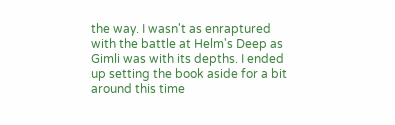the way. I wasn't as enraptured with the battle at Helm's Deep as Gimli was with its depths. I ended up setting the book aside for a bit around this time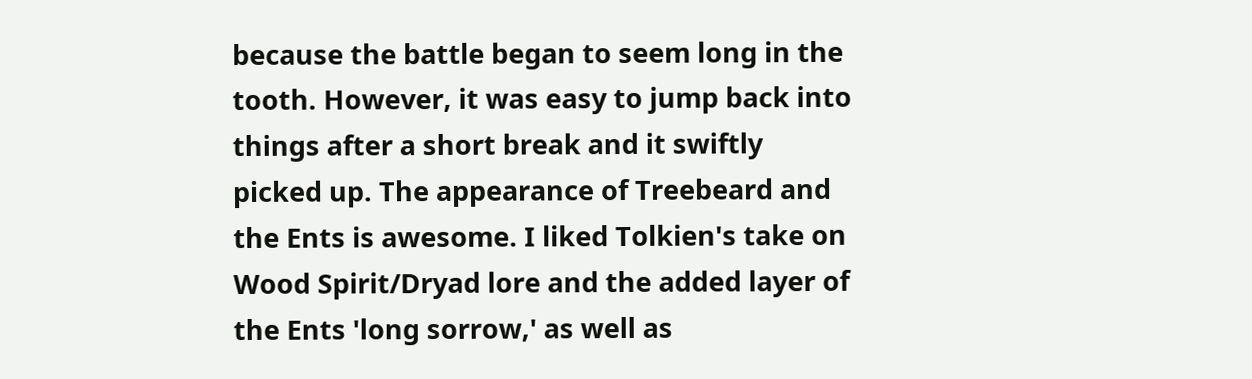because the battle began to seem long in the tooth. However, it was easy to jump back into things after a short break and it swiftly picked up. The appearance of Treebeard and the Ents is awesome. I liked Tolkien's take on Wood Spirit/Dryad lore and the added layer of the Ents 'long sorrow,' as well as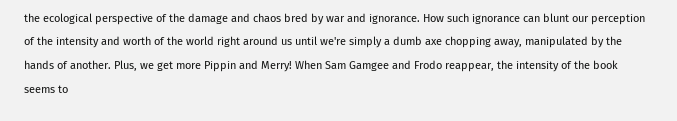the ecological perspective of the damage and chaos bred by war and ignorance. How such ignorance can blunt our perception of the intensity and worth of the world right around us until we're simply a dumb axe chopping away, manipulated by the hands of another. Plus, we get more Pippin and Merry! When Sam Gamgee and Frodo reappear, the intensity of the book seems to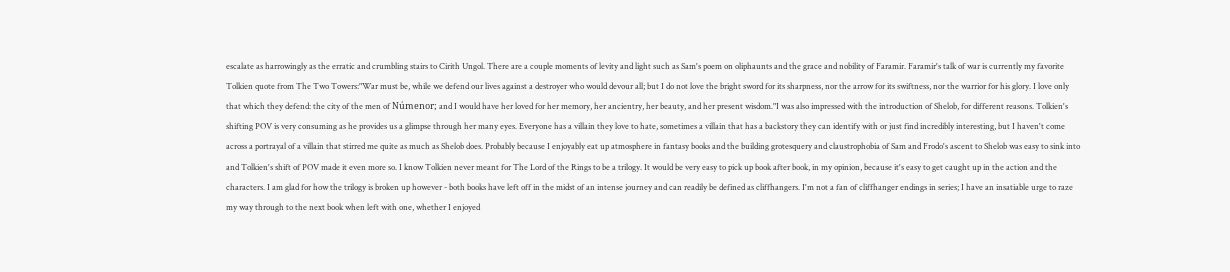escalate as harrowingly as the erratic and crumbling stairs to Cirith Ungol. There are a couple moments of levity and light such as Sam's poem on oliphaunts and the grace and nobility of Faramir. Faramir's talk of war is currently my favorite Tolkien quote from The Two Towers:"War must be, while we defend our lives against a destroyer who would devour all; but I do not love the bright sword for its sharpness, nor the arrow for its swiftness, nor the warrior for his glory. I love only that which they defend: the city of the men of Númenor; and I would have her loved for her memory, her ancientry, her beauty, and her present wisdom."I was also impressed with the introduction of Shelob, for different reasons. Tolkien's shifting POV is very consuming as he provides us a glimpse through her many eyes. Everyone has a villain they love to hate, sometimes a villain that has a backstory they can identify with or just find incredibly interesting, but I haven't come across a portrayal of a villain that stirred me quite as much as Shelob does. Probably because I enjoyably eat up atmosphere in fantasy books and the building grotesquery and claustrophobia of Sam and Frodo's ascent to Shelob was easy to sink into and Tolkien's shift of POV made it even more so. I know Tolkien never meant for The Lord of the Rings to be a trilogy. It would be very easy to pick up book after book, in my opinion, because it's easy to get caught up in the action and the characters. I am glad for how the trilogy is broken up however - both books have left off in the midst of an intense journey and can readily be defined as cliffhangers. I'm not a fan of cliffhanger endings in series; I have an insatiable urge to raze my way through to the next book when left with one, whether I enjoyed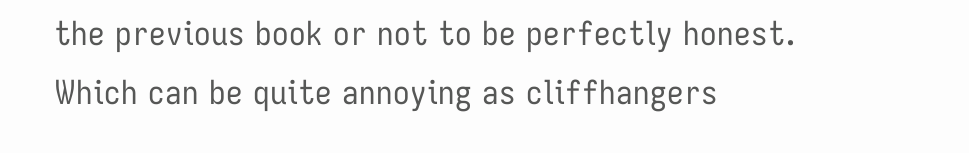the previous book or not to be perfectly honest. Which can be quite annoying as cliffhangers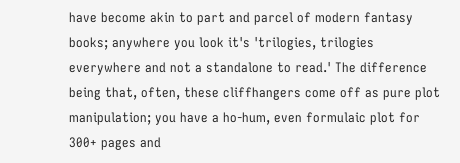have become akin to part and parcel of modern fantasy books; anywhere you look it's 'trilogies, trilogies everywhere and not a standalone to read.' The difference being that, often, these cliffhangers come off as pure plot manipulation; you have a ho-hum, even formulaic plot for 300+ pages and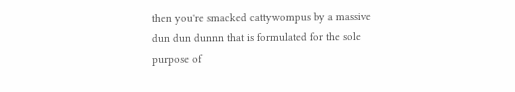then you're smacked cattywompus by a massive dun dun dunnn that is formulated for the sole purpose of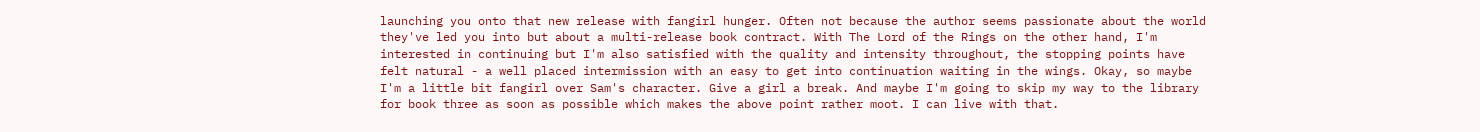launching you onto that new release with fangirl hunger. Often not because the author seems passionate about the world they've led you into but about a multi-release book contract. With The Lord of the Rings on the other hand, I'm interested in continuing but I'm also satisfied with the quality and intensity throughout, the stopping points have felt natural - a well placed intermission with an easy to get into continuation waiting in the wings. Okay, so maybe I'm a little bit fangirl over Sam's character. Give a girl a break. And maybe I'm going to skip my way to the library for book three as soon as possible which makes the above point rather moot. I can live with that.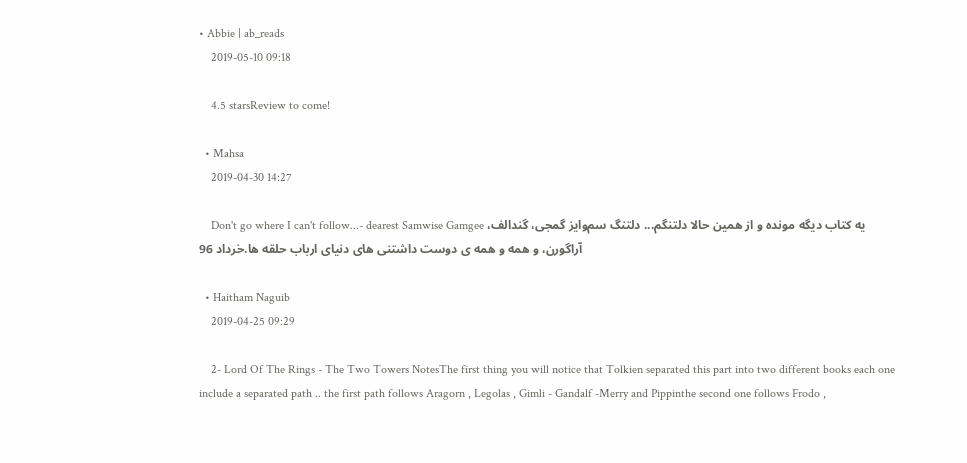• Abbie | ab_reads
    2019-05-10 09:18

    4.5 starsReview to come!

  • Mahsa
    2019-04-30 14:27

    Don't go where I can't follow...- dearest Samwise Gamgee یه کتاب دیگه مونده و از همین حالا دلتنگم... دلتنگ سم‌وایز گمجی، گندالف، آراگورن، و همه و همه ی دوست داشتنی های دنیای ارباب حلقه ها.خرداد 96

  • Haitham Naguib
    2019-04-25 09:29

    2- Lord Of The Rings - The Two Towers NotesThe first thing you will notice that Tolkien separated this part into two different books each one include a separated path .. the first path follows Aragorn , Legolas , Gimli - Gandalf -Merry and Pippinthe second one follows Frodo ,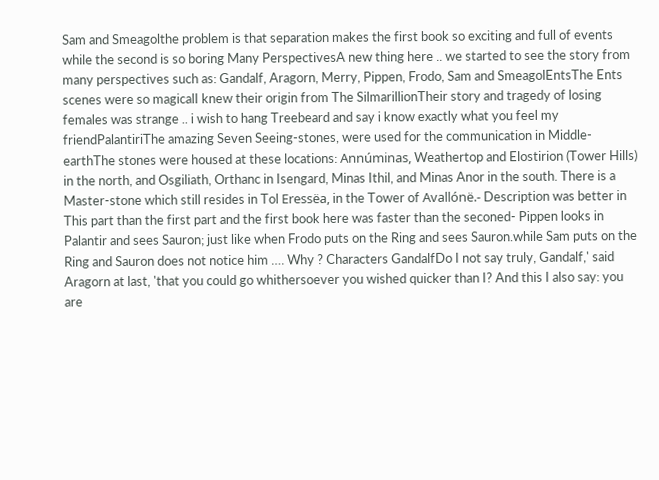Sam and Smeagolthe problem is that separation makes the first book so exciting and full of events while the second is so boring Many PerspectivesA new thing here .. we started to see the story from many perspectives such as: Gandalf, Aragorn, Merry, Pippen, Frodo, Sam and SmeagolEntsThe Ents scenes were so magicalI knew their origin from The SilmarillionTheir story and tragedy of losing females was strange .. i wish to hang Treebeard and say i know exactly what you feel my friendPalantiriThe amazing Seven Seeing-stones, were used for the communication in Middle-earthThe stones were housed at these locations: Annúminas, Weathertop and Elostirion (Tower Hills) in the north, and Osgiliath, Orthanc in Isengard, Minas Ithil, and Minas Anor in the south. There is a Master-stone which still resides in Tol Eressëa, in the Tower of Avallónë.- Description was better in This part than the first part and the first book here was faster than the seconed- Pippen looks in Palantir and sees Sauron; just like when Frodo puts on the Ring and sees Sauron.while Sam puts on the Ring and Sauron does not notice him …. Why ? Characters GandalfDo I not say truly, Gandalf,' said Aragorn at last, 'that you could go whithersoever you wished quicker than I? And this I also say: you are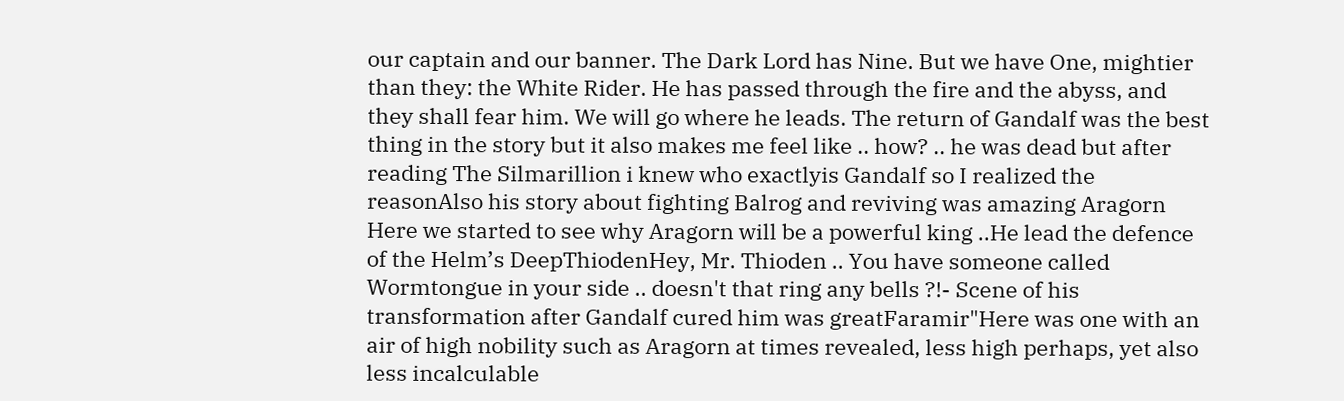our captain and our banner. The Dark Lord has Nine. But we have One, mightier than they: the White Rider. He has passed through the fire and the abyss, and they shall fear him. We will go where he leads. The return of Gandalf was the best thing in the story but it also makes me feel like .. how? .. he was dead but after reading The Silmarillion i knew who exactlyis Gandalf so I realized the reasonAlso his story about fighting Balrog and reviving was amazing Aragorn Here we started to see why Aragorn will be a powerful king ..He lead the defence of the Helm’s DeepThiodenHey, Mr. Thioden .. You have someone called Wormtongue in your side .. doesn't that ring any bells ?!- Scene of his transformation after Gandalf cured him was greatFaramir"Here was one with an air of high nobility such as Aragorn at times revealed, less high perhaps, yet also less incalculable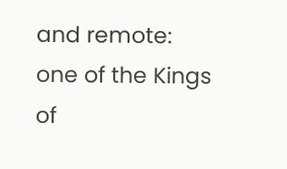and remote: one of the Kings of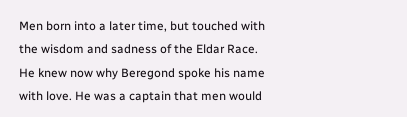Men born into a later time, but touched with the wisdom and sadness of the Eldar Race. He knew now why Beregond spoke his name with love. He was a captain that men would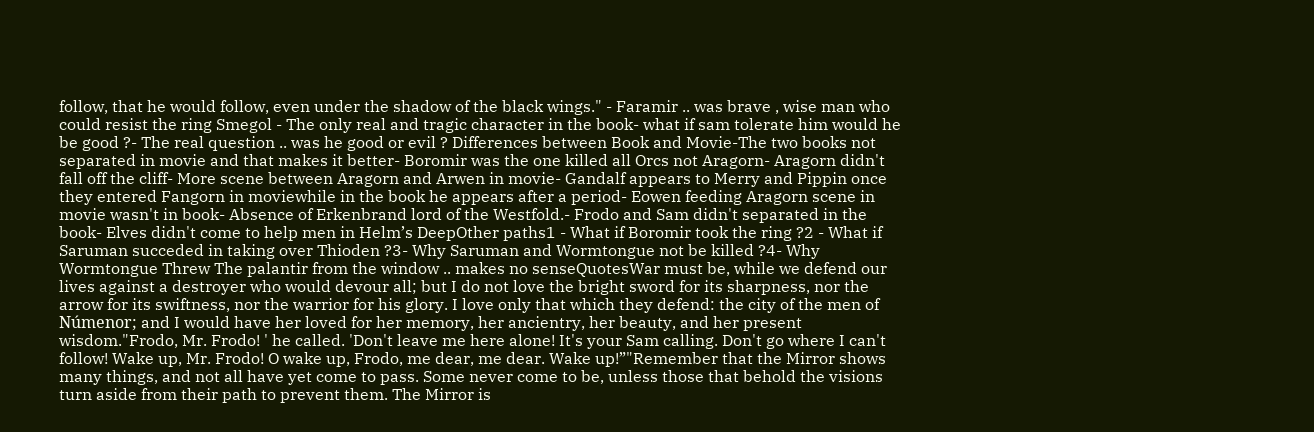follow, that he would follow, even under the shadow of the black wings." - Faramir .. was brave , wise man who could resist the ring Smegol - The only real and tragic character in the book- what if sam tolerate him would he be good ?- The real question .. was he good or evil ? Differences between Book and Movie-The two books not separated in movie and that makes it better- Boromir was the one killed all Orcs not Aragorn- Aragorn didn't fall off the cliff- More scene between Aragorn and Arwen in movie- Gandalf appears to Merry and Pippin once they entered Fangorn in moviewhile in the book he appears after a period- Eowen feeding Aragorn scene in movie wasn't in book- Absence of Erkenbrand lord of the Westfold.- Frodo and Sam didn't separated in the book- Elves didn't come to help men in Helm’s DeepOther paths1 - What if Boromir took the ring ?2 - What if Saruman succeded in taking over Thioden ?3- Why Saruman and Wormtongue not be killed ?4- Why Wormtongue Threw The palantir from the window .. makes no senseQuotesWar must be, while we defend our lives against a destroyer who would devour all; but I do not love the bright sword for its sharpness, nor the arrow for its swiftness, nor the warrior for his glory. I love only that which they defend: the city of the men of Númenor; and I would have her loved for her memory, her ancientry, her beauty, and her present wisdom."Frodo, Mr. Frodo! ' he called. 'Don't leave me here alone! It's your Sam calling. Don't go where I can't follow! Wake up, Mr. Frodo! O wake up, Frodo, me dear, me dear. Wake up!”"Remember that the Mirror shows many things, and not all have yet come to pass. Some never come to be, unless those that behold the visions turn aside from their path to prevent them. The Mirror is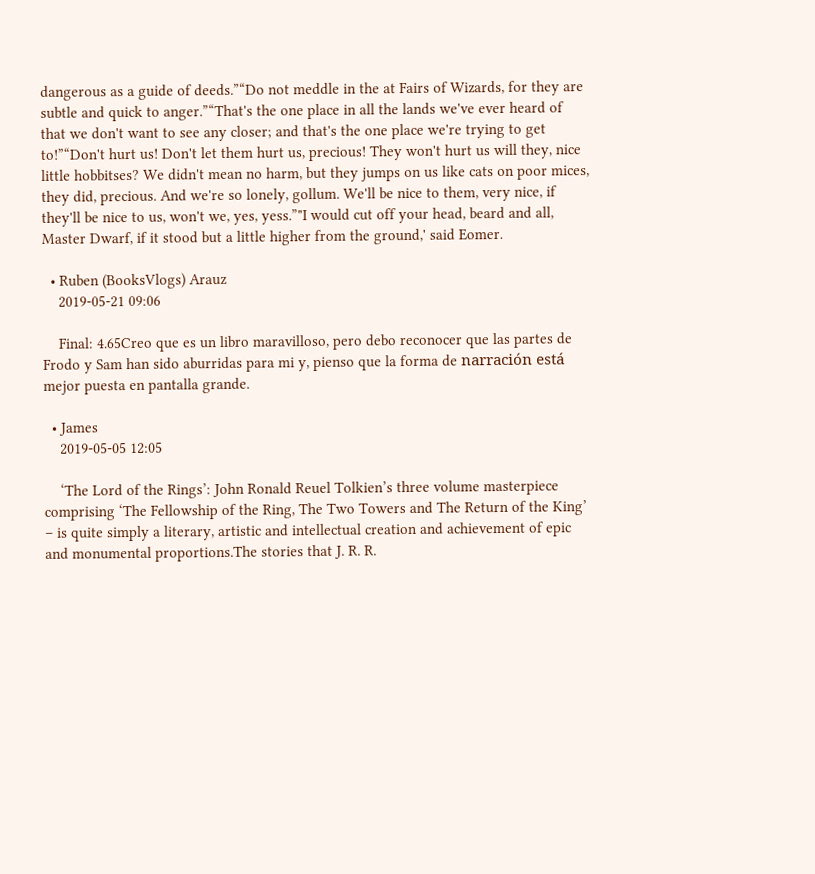dangerous as a guide of deeds.”“Do not meddle in the at Fairs of Wizards, for they are subtle and quick to anger.”“That's the one place in all the lands we've ever heard of that we don't want to see any closer; and that's the one place we're trying to get to!”“Don't hurt us! Don't let them hurt us, precious! They won't hurt us will they, nice little hobbitses? We didn't mean no harm, but they jumps on us like cats on poor mices, they did, precious. And we're so lonely, gollum. We'll be nice to them, very nice, if they'll be nice to us, won't we, yes, yess.”"I would cut off your head, beard and all, Master Dwarf, if it stood but a little higher from the ground,' said Eomer.

  • Ruben (BooksVlogs) Arauz
    2019-05-21 09:06

    Final: 4.65Creo que es un libro maravilloso, pero debo reconocer que las partes de Frodo y Sam han sido aburridas para mi y, pienso que la forma de narración está mejor puesta en pantalla grande.

  • James
    2019-05-05 12:05

    ‘The Lord of the Rings’: John Ronald Reuel Tolkien’s three volume masterpiece comprising ‘The Fellowship of the Ring, The Two Towers and The Return of the King’ – is quite simply a literary, artistic and intellectual creation and achievement of epic and monumental proportions.The stories that J. R. R.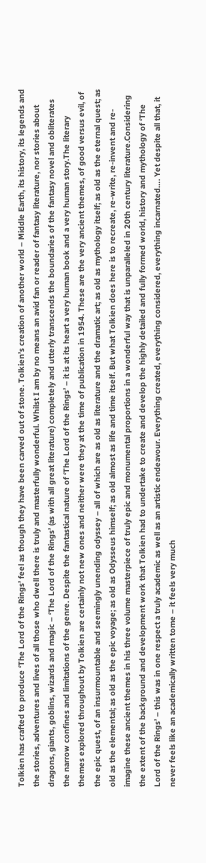Tolkien has crafted to produce ‘The Lord of the Rings’ feel as though they have been carved out of stone. Tolkien’s creation of another world – Middle Earth, its history, its legends and the stories, adventures and lives of all those who dwell there is truly and masterfully wonderful. Whilst I am by no means an avid fan or reader of fantasy literature, nor stories about dragons, giants, goblins, wizards and magic – ‘The Lord of the Rings’ (as with all great literature) completely and utterly transcends the boundaries of the fantasy novel and obliterates the narrow confines and limitations of the genre. Despite the fantastical nature of ‘The Lord of the Rings’ – it is at its heart a very human book and a very human story.The literary themes explored throughout by Tolkien are certainly not new ones and neither were they at the time of publication in 1954. These are the very ancient themes, of good versus evil, of the epic quest, of an insurmountable and seemingly unending odyssey – all of which are as old as literature and the dramatic art; as old as mythology itself; as old as the eternal quest; as old as the elemental; as old as the epic voyage; as old as Odysseus himself; as old almost as life and time itself. But what Tolkien does here is to recreate, re-write, re-invent and re-imagine these ancient themes in his three volume masterpiece of truly epic and monumental proportions in a wonderful way that is unparalleled in 20th century literature.Considering the extent of the background and development work that Tolkien had to undertake to create and develop the highly detailed and fully formed world, history and mythology of ‘The Lord of the Rings’ – this was in one respect a truly academic as well as an artistic endeavour. Everything created, everything considered, everything incarnated…. Yet despite all that, it never feels like an academically written tome – it feels very much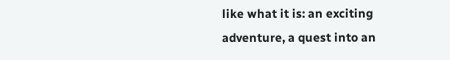like what it is: an exciting adventure, a quest into an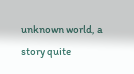unknown world, a story quite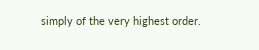simply of the very highest order.